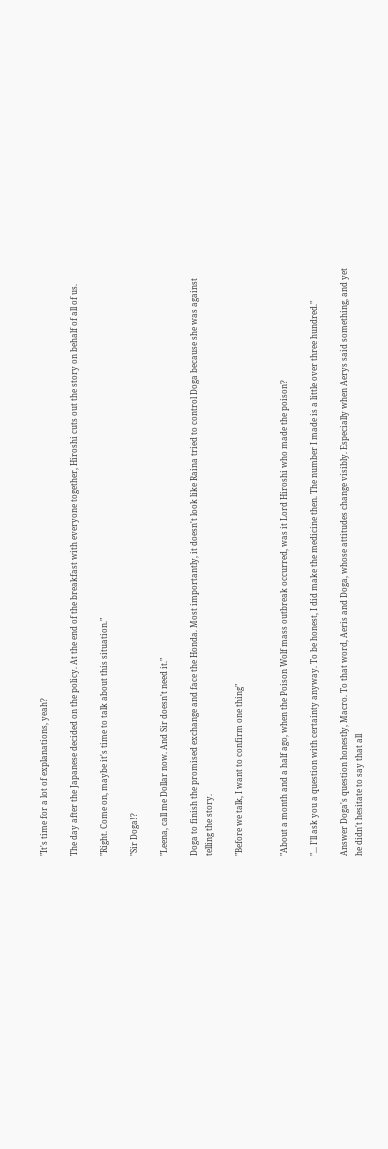"It's time for a lot of explanations, yeah?

The day after the Japanese decided on the policy. At the end of the breakfast with everyone together, Hiroshi cuts out the story on behalf of all of us.

"Right. Come on, maybe it's time to talk about this situation."

"Sir Doga!?

"Leena, call me Dollar now. And Sir doesn't need it."

Doga to finish the promised exchange and face the Honda. Most importantly, it doesn't look like Raina tried to control Doga because she was against telling the story.

"Before we talk, I want to confirm one thing"


"About a month and a half ago, when the Poison Wolf mass outbreak occurred, was it Lord Hiroshi who made the poison?

"... I'll ask you a question with certainty anyway. To be honest, I did make the medicine then. The number I made is a little over three hundred."

Answer Doga's question honestly, Macro. To that word, Aeris and Doga, whose attitudes change visibly. Especially when Aerys said something, and yet he didn't hesitate to say that all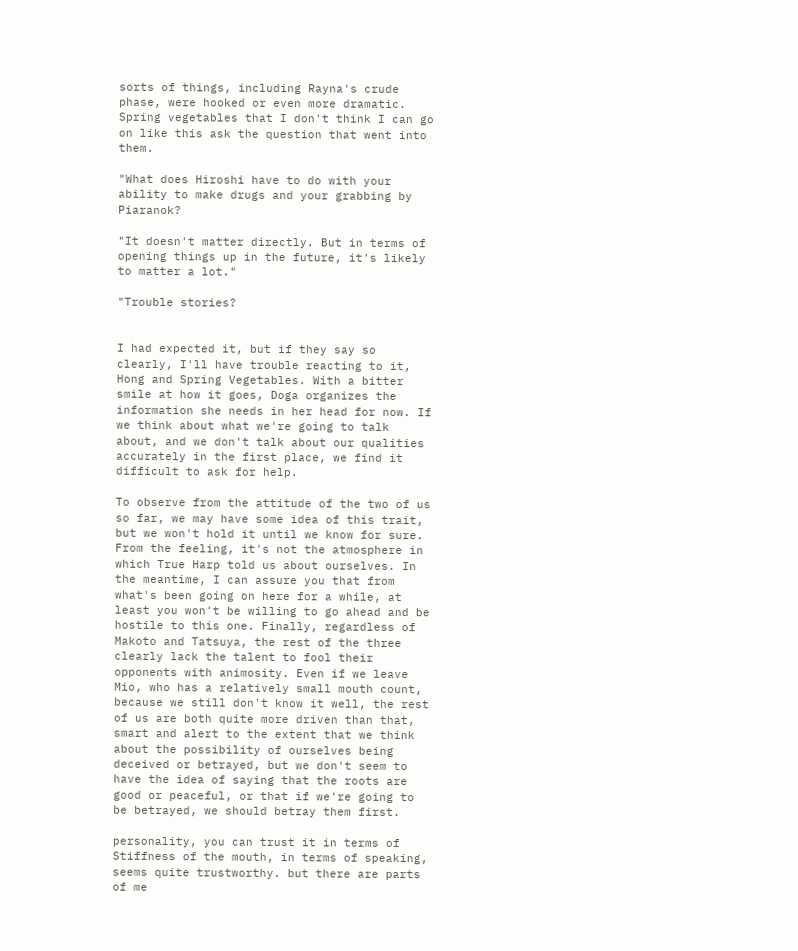sorts of things, including Rayna's crude phase, were hooked or even more dramatic. Spring vegetables that I don't think I can go on like this ask the question that went into them.

"What does Hiroshi have to do with your ability to make drugs and your grabbing by Piaranok?

"It doesn't matter directly. But in terms of opening things up in the future, it's likely to matter a lot."

"Trouble stories?


I had expected it, but if they say so clearly, I'll have trouble reacting to it, Hong and Spring Vegetables. With a bitter smile at how it goes, Doga organizes the information she needs in her head for now. If we think about what we're going to talk about, and we don't talk about our qualities accurately in the first place, we find it difficult to ask for help.

To observe from the attitude of the two of us so far, we may have some idea of this trait, but we won't hold it until we know for sure. From the feeling, it's not the atmosphere in which True Harp told us about ourselves. In the meantime, I can assure you that from what's been going on here for a while, at least you won't be willing to go ahead and be hostile to this one. Finally, regardless of Makoto and Tatsuya, the rest of the three clearly lack the talent to fool their opponents with animosity. Even if we leave Mio, who has a relatively small mouth count, because we still don't know it well, the rest of us are both quite more driven than that, smart and alert to the extent that we think about the possibility of ourselves being deceived or betrayed, but we don't seem to have the idea of saying that the roots are good or peaceful, or that if we're going to be betrayed, we should betray them first.

personality, you can trust it in terms of Stiffness of the mouth, in terms of speaking, seems quite trustworthy. but there are parts of me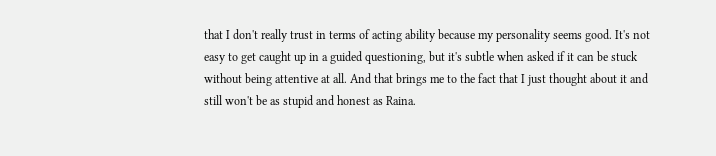that I don't really trust in terms of acting ability because my personality seems good. It's not easy to get caught up in a guided questioning, but it's subtle when asked if it can be stuck without being attentive at all. And that brings me to the fact that I just thought about it and still won't be as stupid and honest as Raina.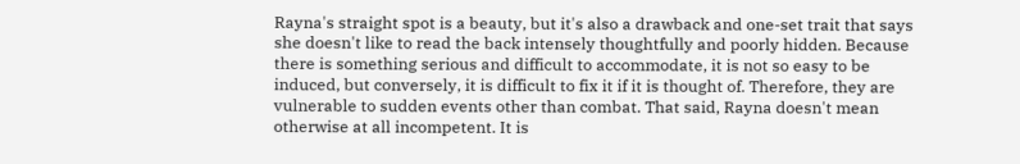Rayna's straight spot is a beauty, but it's also a drawback and one-set trait that says she doesn't like to read the back intensely thoughtfully and poorly hidden. Because there is something serious and difficult to accommodate, it is not so easy to be induced, but conversely, it is difficult to fix it if it is thought of. Therefore, they are vulnerable to sudden events other than combat. That said, Rayna doesn't mean otherwise at all incompetent. It is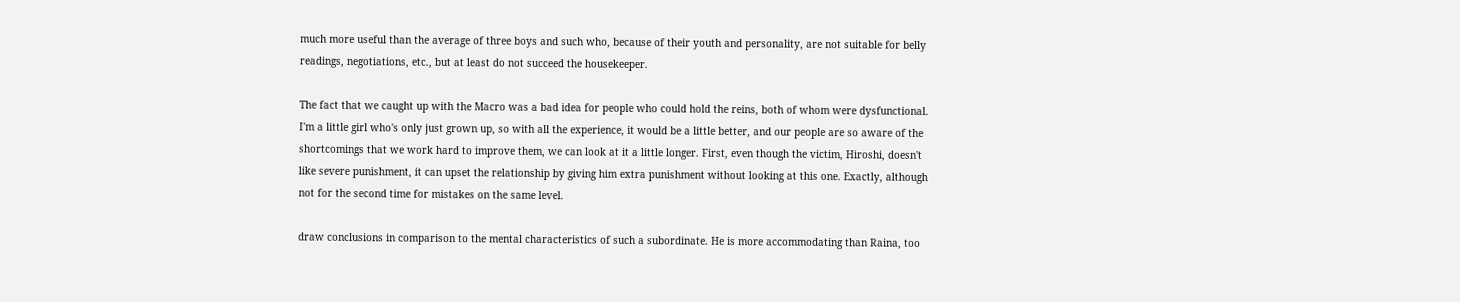much more useful than the average of three boys and such who, because of their youth and personality, are not suitable for belly readings, negotiations, etc., but at least do not succeed the housekeeper.

The fact that we caught up with the Macro was a bad idea for people who could hold the reins, both of whom were dysfunctional. I'm a little girl who's only just grown up, so with all the experience, it would be a little better, and our people are so aware of the shortcomings that we work hard to improve them, we can look at it a little longer. First, even though the victim, Hiroshi, doesn't like severe punishment, it can upset the relationship by giving him extra punishment without looking at this one. Exactly, although not for the second time for mistakes on the same level.

draw conclusions in comparison to the mental characteristics of such a subordinate. He is more accommodating than Raina, too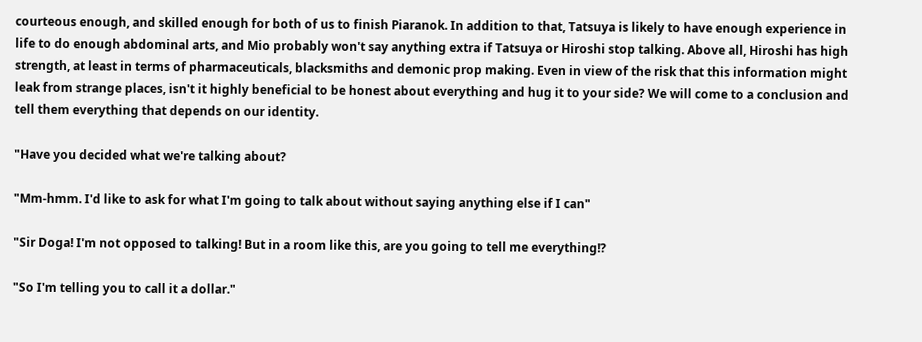courteous enough, and skilled enough for both of us to finish Piaranok. In addition to that, Tatsuya is likely to have enough experience in life to do enough abdominal arts, and Mio probably won't say anything extra if Tatsuya or Hiroshi stop talking. Above all, Hiroshi has high strength, at least in terms of pharmaceuticals, blacksmiths and demonic prop making. Even in view of the risk that this information might leak from strange places, isn't it highly beneficial to be honest about everything and hug it to your side? We will come to a conclusion and tell them everything that depends on our identity.

"Have you decided what we're talking about?

"Mm-hmm. I'd like to ask for what I'm going to talk about without saying anything else if I can"

"Sir Doga! I'm not opposed to talking! But in a room like this, are you going to tell me everything!?

"So I'm telling you to call it a dollar."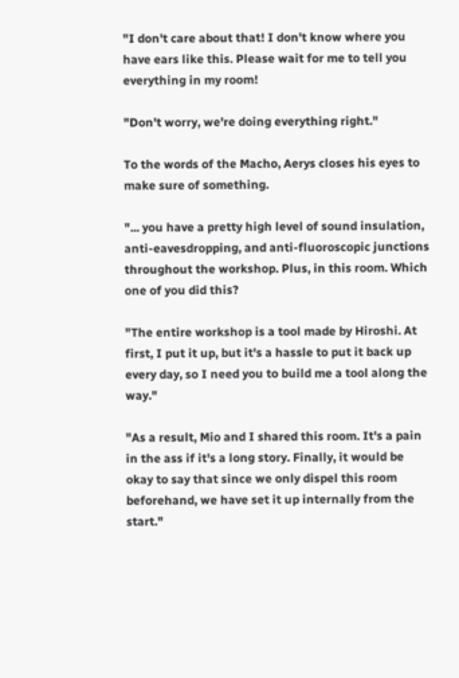"I don't care about that! I don't know where you have ears like this. Please wait for me to tell you everything in my room!

"Don't worry, we're doing everything right."

To the words of the Macho, Aerys closes his eyes to make sure of something.

"... you have a pretty high level of sound insulation, anti-eavesdropping, and anti-fluoroscopic junctions throughout the workshop. Plus, in this room. Which one of you did this?

"The entire workshop is a tool made by Hiroshi. At first, I put it up, but it's a hassle to put it back up every day, so I need you to build me a tool along the way."

"As a result, Mio and I shared this room. It's a pain in the ass if it's a long story. Finally, it would be okay to say that since we only dispel this room beforehand, we have set it up internally from the start."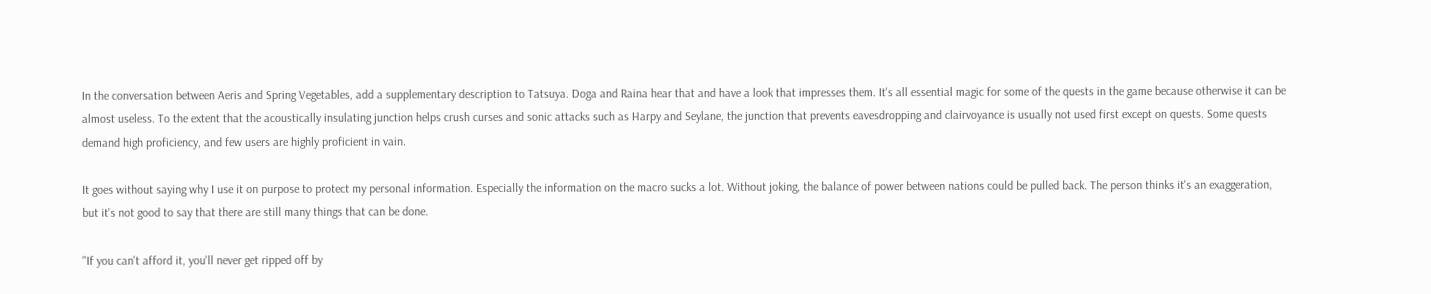In the conversation between Aeris and Spring Vegetables, add a supplementary description to Tatsuya. Doga and Raina hear that and have a look that impresses them. It's all essential magic for some of the quests in the game because otherwise it can be almost useless. To the extent that the acoustically insulating junction helps crush curses and sonic attacks such as Harpy and Seylane, the junction that prevents eavesdropping and clairvoyance is usually not used first except on quests. Some quests demand high proficiency, and few users are highly proficient in vain.

It goes without saying why I use it on purpose to protect my personal information. Especially the information on the macro sucks a lot. Without joking, the balance of power between nations could be pulled back. The person thinks it's an exaggeration, but it's not good to say that there are still many things that can be done.

"If you can't afford it, you'll never get ripped off by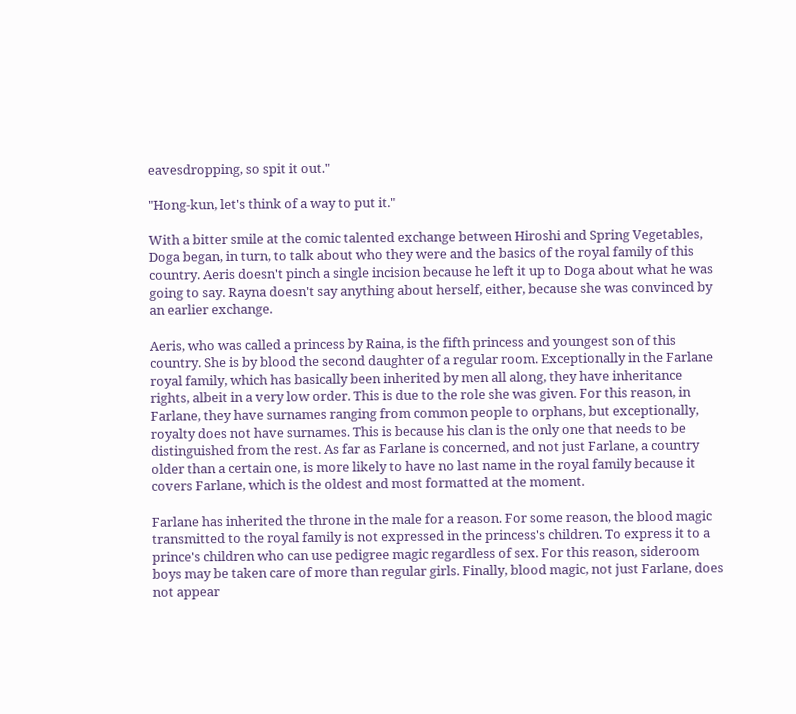eavesdropping, so spit it out."

"Hong-kun, let's think of a way to put it."

With a bitter smile at the comic talented exchange between Hiroshi and Spring Vegetables, Doga began, in turn, to talk about who they were and the basics of the royal family of this country. Aeris doesn't pinch a single incision because he left it up to Doga about what he was going to say. Rayna doesn't say anything about herself, either, because she was convinced by an earlier exchange.

Aeris, who was called a princess by Raina, is the fifth princess and youngest son of this country. She is by blood the second daughter of a regular room. Exceptionally in the Farlane royal family, which has basically been inherited by men all along, they have inheritance rights, albeit in a very low order. This is due to the role she was given. For this reason, in Farlane, they have surnames ranging from common people to orphans, but exceptionally, royalty does not have surnames. This is because his clan is the only one that needs to be distinguished from the rest. As far as Farlane is concerned, and not just Farlane, a country older than a certain one, is more likely to have no last name in the royal family because it covers Farlane, which is the oldest and most formatted at the moment.

Farlane has inherited the throne in the male for a reason. For some reason, the blood magic transmitted to the royal family is not expressed in the princess's children. To express it to a prince's children who can use pedigree magic regardless of sex. For this reason, sideroom boys may be taken care of more than regular girls. Finally, blood magic, not just Farlane, does not appear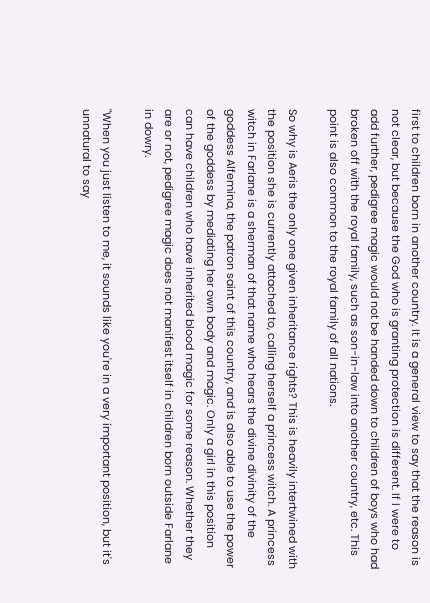first to children born in another country. It is a general view to say that the reason is not clear, but because the God who is granting protection is different. If I were to add further, pedigree magic would not be handed down to children of boys who had broken off with the royal family, such as son-in-law into another country, etc. This point is also common to the royal family of all nations.

So why is Aeris the only one given inheritance rights? This is heavily intertwined with the position she is currently attached to, calling herself a princess witch. A princess witch in Farlane is a sherman of that name who hears the divine divinity of the goddess Alfemina, the patron saint of this country, and is also able to use the power of the goddess by mediating her own body and magic. Only a girl in this position can have children who have inherited blood magic for some reason. Whether they are or not, pedigree magic does not manifest itself in children born outside Farlane in dowry.

"When you just listen to me, it sounds like you're in a very important position, but it's unnatural to say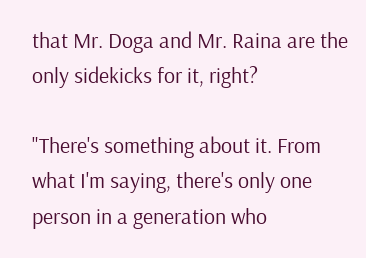that Mr. Doga and Mr. Raina are the only sidekicks for it, right?

"There's something about it. From what I'm saying, there's only one person in a generation who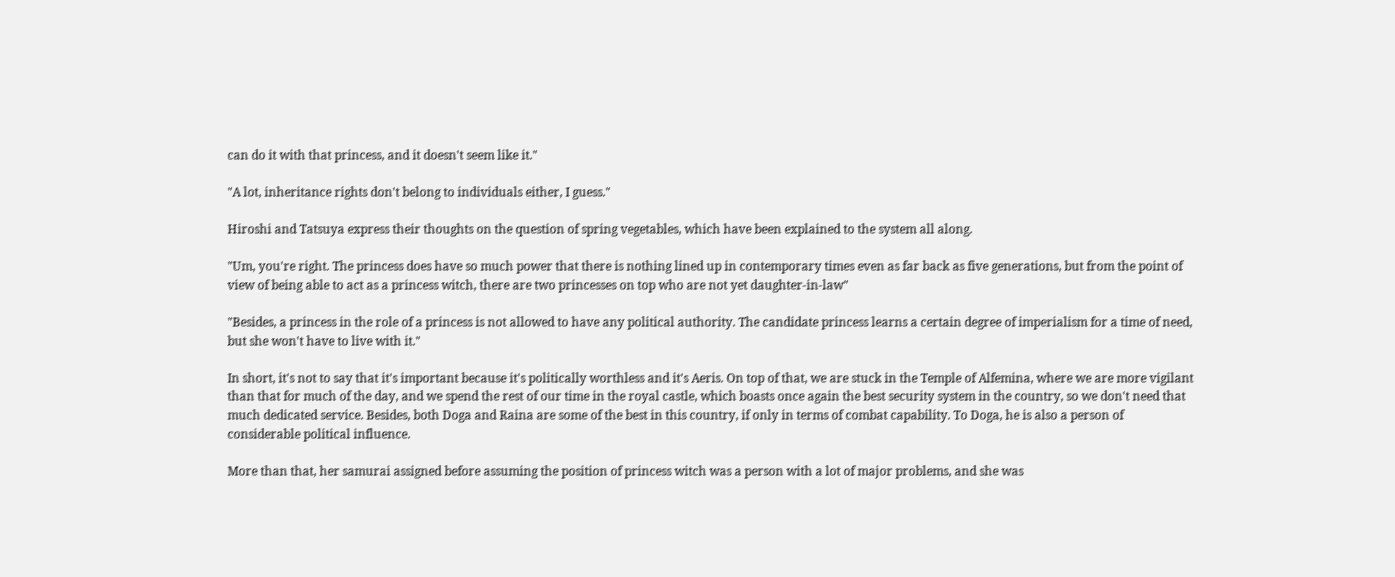can do it with that princess, and it doesn't seem like it."

"A lot, inheritance rights don't belong to individuals either, I guess."

Hiroshi and Tatsuya express their thoughts on the question of spring vegetables, which have been explained to the system all along.

"Um, you're right. The princess does have so much power that there is nothing lined up in contemporary times even as far back as five generations, but from the point of view of being able to act as a princess witch, there are two princesses on top who are not yet daughter-in-law"

"Besides, a princess in the role of a princess is not allowed to have any political authority. The candidate princess learns a certain degree of imperialism for a time of need, but she won't have to live with it."

In short, it's not to say that it's important because it's politically worthless and it's Aeris. On top of that, we are stuck in the Temple of Alfemina, where we are more vigilant than that for much of the day, and we spend the rest of our time in the royal castle, which boasts once again the best security system in the country, so we don't need that much dedicated service. Besides, both Doga and Raina are some of the best in this country, if only in terms of combat capability. To Doga, he is also a person of considerable political influence.

More than that, her samurai assigned before assuming the position of princess witch was a person with a lot of major problems, and she was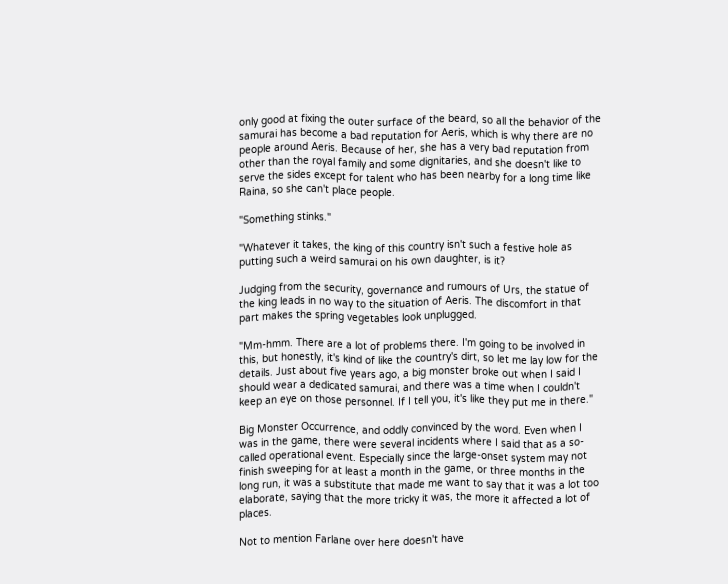only good at fixing the outer surface of the beard, so all the behavior of the samurai has become a bad reputation for Aeris, which is why there are no people around Aeris. Because of her, she has a very bad reputation from other than the royal family and some dignitaries, and she doesn't like to serve the sides except for talent who has been nearby for a long time like Raina, so she can't place people.

"Something stinks."

"Whatever it takes, the king of this country isn't such a festive hole as putting such a weird samurai on his own daughter, is it?

Judging from the security, governance and rumours of Urs, the statue of the king leads in no way to the situation of Aeris. The discomfort in that part makes the spring vegetables look unplugged.

"Mm-hmm. There are a lot of problems there. I'm going to be involved in this, but honestly, it's kind of like the country's dirt, so let me lay low for the details. Just about five years ago, a big monster broke out when I said I should wear a dedicated samurai, and there was a time when I couldn't keep an eye on those personnel. If I tell you, it's like they put me in there."

Big Monster Occurrence, and oddly convinced by the word. Even when I was in the game, there were several incidents where I said that as a so-called operational event. Especially since the large-onset system may not finish sweeping for at least a month in the game, or three months in the long run, it was a substitute that made me want to say that it was a lot too elaborate, saying that the more tricky it was, the more it affected a lot of places.

Not to mention Farlane over here doesn't have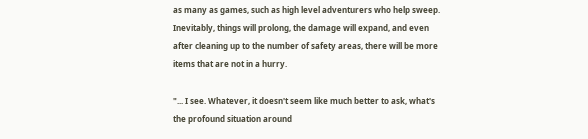as many as games, such as high level adventurers who help sweep. Inevitably, things will prolong, the damage will expand, and even after cleaning up to the number of safety areas, there will be more items that are not in a hurry.

"... I see. Whatever, it doesn't seem like much better to ask, what's the profound situation around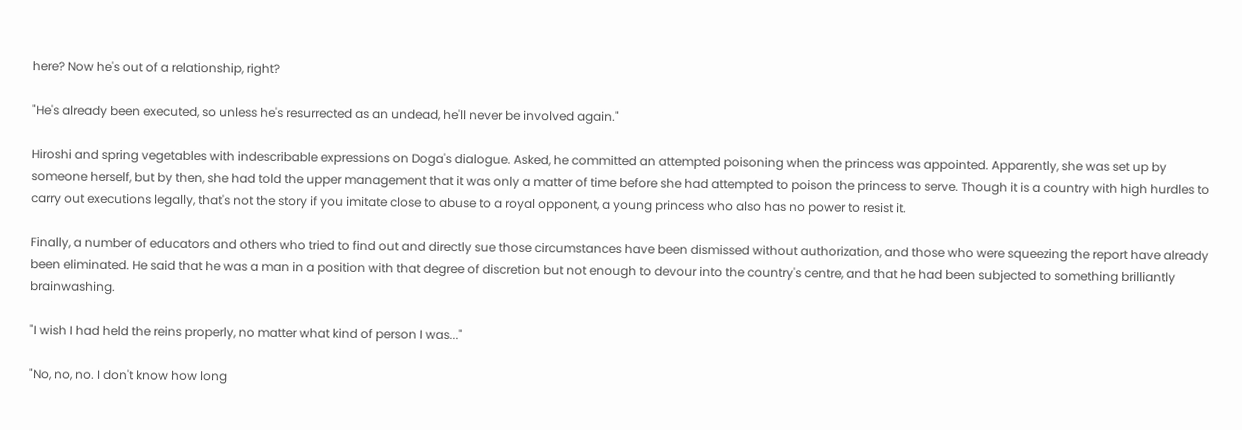here? Now he's out of a relationship, right?

"He's already been executed, so unless he's resurrected as an undead, he'll never be involved again."

Hiroshi and spring vegetables with indescribable expressions on Doga's dialogue. Asked, he committed an attempted poisoning when the princess was appointed. Apparently, she was set up by someone herself, but by then, she had told the upper management that it was only a matter of time before she had attempted to poison the princess to serve. Though it is a country with high hurdles to carry out executions legally, that's not the story if you imitate close to abuse to a royal opponent, a young princess who also has no power to resist it.

Finally, a number of educators and others who tried to find out and directly sue those circumstances have been dismissed without authorization, and those who were squeezing the report have already been eliminated. He said that he was a man in a position with that degree of discretion but not enough to devour into the country's centre, and that he had been subjected to something brilliantly brainwashing.

"I wish I had held the reins properly, no matter what kind of person I was..."

"No, no, no. I don't know how long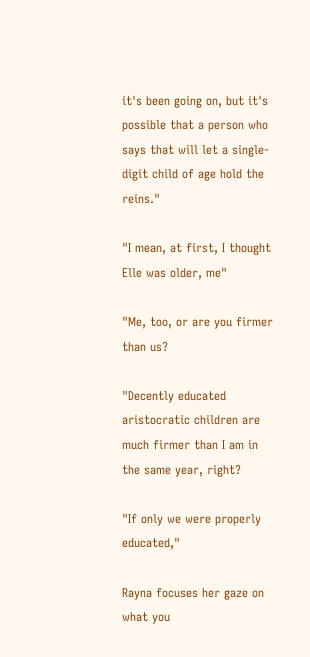it's been going on, but it's possible that a person who says that will let a single-digit child of age hold the reins."

"I mean, at first, I thought Elle was older, me"

"Me, too, or are you firmer than us?

"Decently educated aristocratic children are much firmer than I am in the same year, right?

"If only we were properly educated,"

Rayna focuses her gaze on what you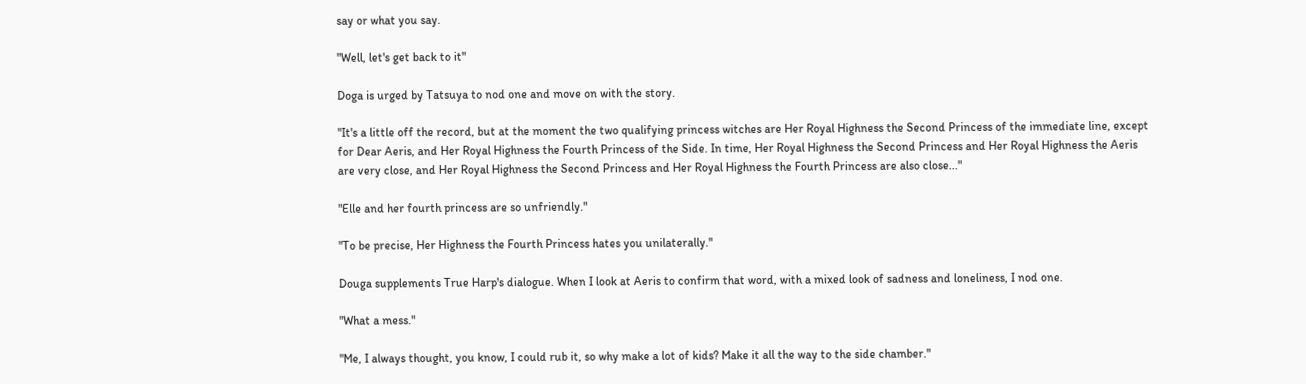say or what you say.

"Well, let's get back to it"

Doga is urged by Tatsuya to nod one and move on with the story.

"It's a little off the record, but at the moment the two qualifying princess witches are Her Royal Highness the Second Princess of the immediate line, except for Dear Aeris, and Her Royal Highness the Fourth Princess of the Side. In time, Her Royal Highness the Second Princess and Her Royal Highness the Aeris are very close, and Her Royal Highness the Second Princess and Her Royal Highness the Fourth Princess are also close..."

"Elle and her fourth princess are so unfriendly."

"To be precise, Her Highness the Fourth Princess hates you unilaterally."

Douga supplements True Harp's dialogue. When I look at Aeris to confirm that word, with a mixed look of sadness and loneliness, I nod one.

"What a mess."

"Me, I always thought, you know, I could rub it, so why make a lot of kids? Make it all the way to the side chamber."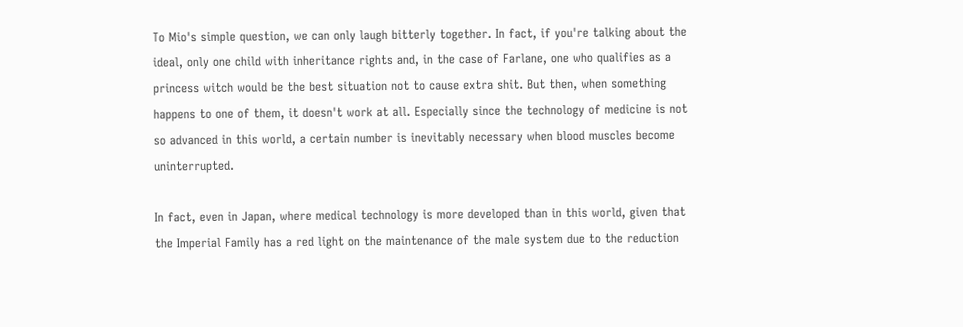To Mio's simple question, we can only laugh bitterly together. In fact, if you're talking about the ideal, only one child with inheritance rights and, in the case of Farlane, one who qualifies as a princess witch would be the best situation not to cause extra shit. But then, when something happens to one of them, it doesn't work at all. Especially since the technology of medicine is not so advanced in this world, a certain number is inevitably necessary when blood muscles become uninterrupted.

In fact, even in Japan, where medical technology is more developed than in this world, given that the Imperial Family has a red light on the maintenance of the male system due to the reduction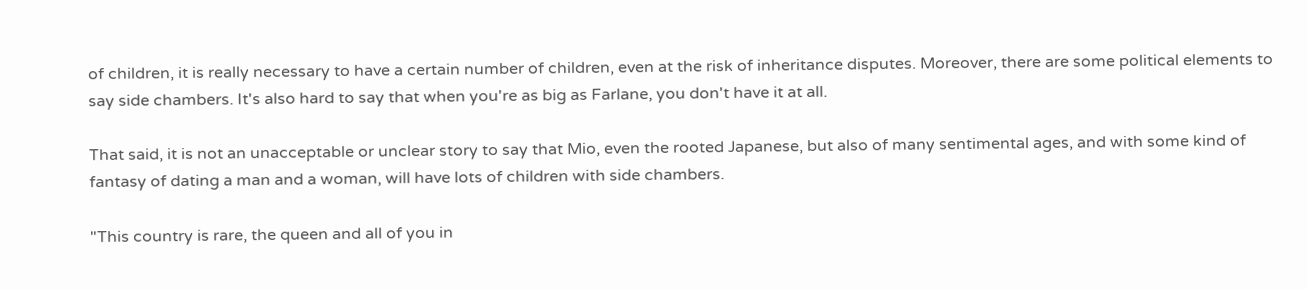of children, it is really necessary to have a certain number of children, even at the risk of inheritance disputes. Moreover, there are some political elements to say side chambers. It's also hard to say that when you're as big as Farlane, you don't have it at all.

That said, it is not an unacceptable or unclear story to say that Mio, even the rooted Japanese, but also of many sentimental ages, and with some kind of fantasy of dating a man and a woman, will have lots of children with side chambers.

"This country is rare, the queen and all of you in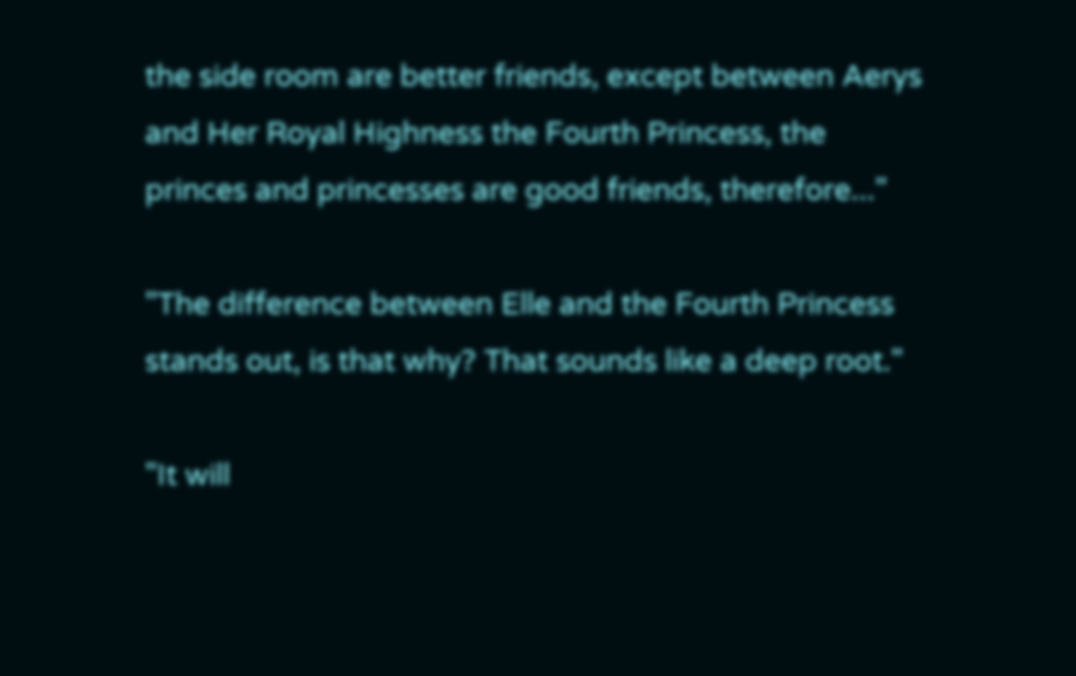the side room are better friends, except between Aerys and Her Royal Highness the Fourth Princess, the princes and princesses are good friends, therefore..."

"The difference between Elle and the Fourth Princess stands out, is that why? That sounds like a deep root."

"It will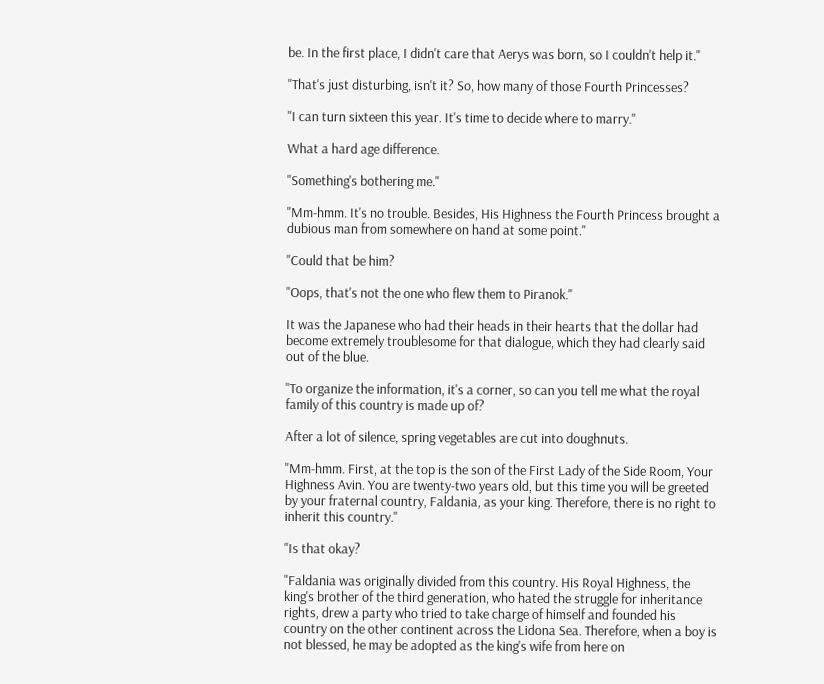be. In the first place, I didn't care that Aerys was born, so I couldn't help it."

"That's just disturbing, isn't it? So, how many of those Fourth Princesses?

"I can turn sixteen this year. It's time to decide where to marry."

What a hard age difference.

"Something's bothering me."

"Mm-hmm. It's no trouble. Besides, His Highness the Fourth Princess brought a dubious man from somewhere on hand at some point."

"Could that be him?

"Oops, that's not the one who flew them to Piranok."

It was the Japanese who had their heads in their hearts that the dollar had become extremely troublesome for that dialogue, which they had clearly said out of the blue.

"To organize the information, it's a corner, so can you tell me what the royal family of this country is made up of?

After a lot of silence, spring vegetables are cut into doughnuts.

"Mm-hmm. First, at the top is the son of the First Lady of the Side Room, Your Highness Avin. You are twenty-two years old, but this time you will be greeted by your fraternal country, Faldania, as your king. Therefore, there is no right to inherit this country."

"Is that okay?

"Faldania was originally divided from this country. His Royal Highness, the king's brother of the third generation, who hated the struggle for inheritance rights, drew a party who tried to take charge of himself and founded his country on the other continent across the Lidona Sea. Therefore, when a boy is not blessed, he may be adopted as the king's wife from here on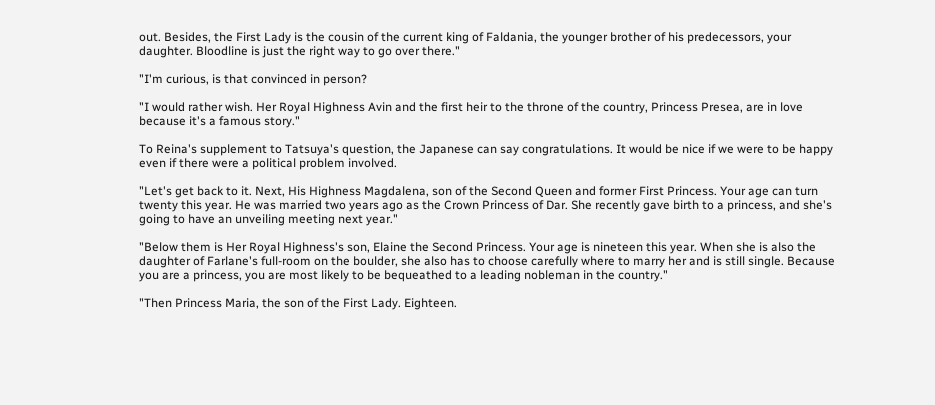out. Besides, the First Lady is the cousin of the current king of Faldania, the younger brother of his predecessors, your daughter. Bloodline is just the right way to go over there."

"I'm curious, is that convinced in person?

"I would rather wish. Her Royal Highness Avin and the first heir to the throne of the country, Princess Presea, are in love because it's a famous story."

To Reina's supplement to Tatsuya's question, the Japanese can say congratulations. It would be nice if we were to be happy even if there were a political problem involved.

"Let's get back to it. Next, His Highness Magdalena, son of the Second Queen and former First Princess. Your age can turn twenty this year. He was married two years ago as the Crown Princess of Dar. She recently gave birth to a princess, and she's going to have an unveiling meeting next year."

"Below them is Her Royal Highness's son, Elaine the Second Princess. Your age is nineteen this year. When she is also the daughter of Farlane's full-room on the boulder, she also has to choose carefully where to marry her and is still single. Because you are a princess, you are most likely to be bequeathed to a leading nobleman in the country."

"Then Princess Maria, the son of the First Lady. Eighteen.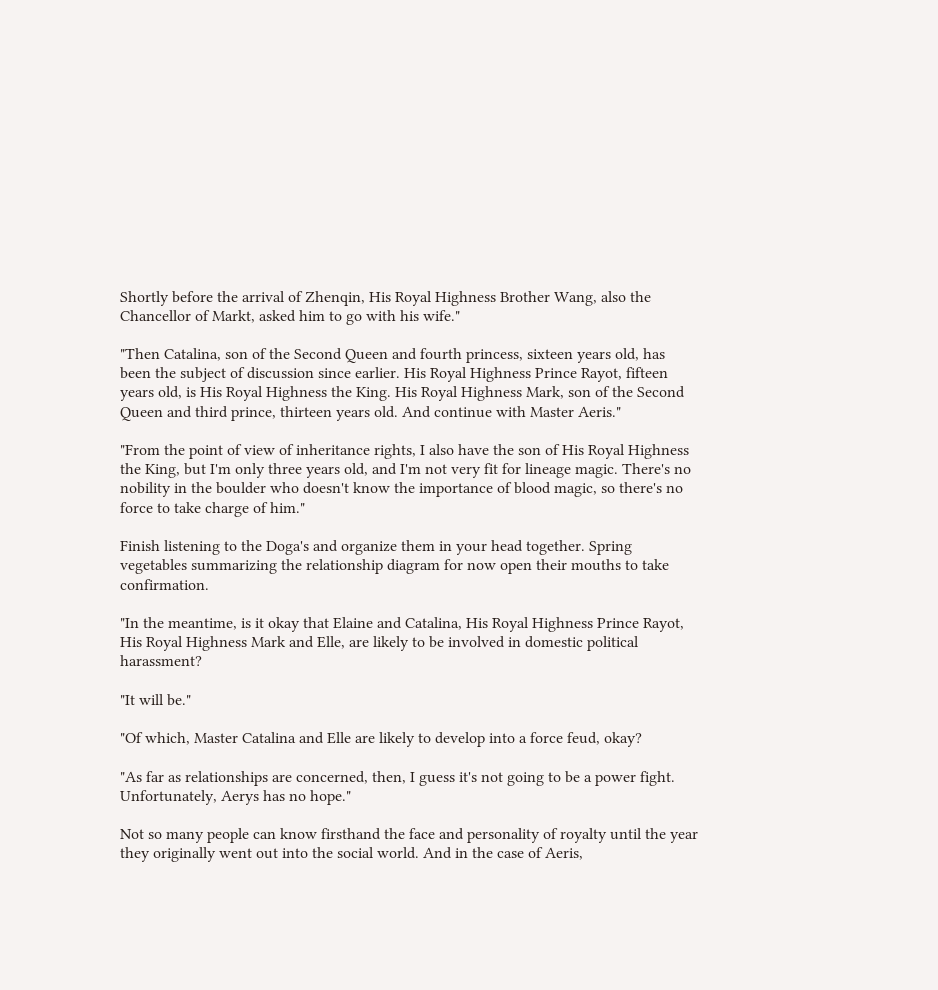Shortly before the arrival of Zhenqin, His Royal Highness Brother Wang, also the Chancellor of Markt, asked him to go with his wife."

"Then Catalina, son of the Second Queen and fourth princess, sixteen years old, has been the subject of discussion since earlier. His Royal Highness Prince Rayot, fifteen years old, is His Royal Highness the King. His Royal Highness Mark, son of the Second Queen and third prince, thirteen years old. And continue with Master Aeris."

"From the point of view of inheritance rights, I also have the son of His Royal Highness the King, but I'm only three years old, and I'm not very fit for lineage magic. There's no nobility in the boulder who doesn't know the importance of blood magic, so there's no force to take charge of him."

Finish listening to the Doga's and organize them in your head together. Spring vegetables summarizing the relationship diagram for now open their mouths to take confirmation.

"In the meantime, is it okay that Elaine and Catalina, His Royal Highness Prince Rayot, His Royal Highness Mark and Elle, are likely to be involved in domestic political harassment?

"It will be."

"Of which, Master Catalina and Elle are likely to develop into a force feud, okay?

"As far as relationships are concerned, then, I guess it's not going to be a power fight. Unfortunately, Aerys has no hope."

Not so many people can know firsthand the face and personality of royalty until the year they originally went out into the social world. And in the case of Aeris,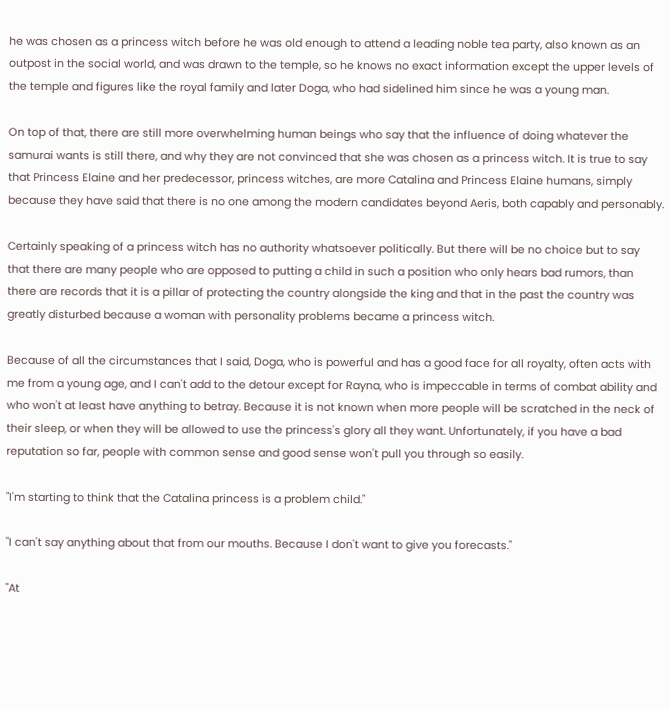he was chosen as a princess witch before he was old enough to attend a leading noble tea party, also known as an outpost in the social world, and was drawn to the temple, so he knows no exact information except the upper levels of the temple and figures like the royal family and later Doga, who had sidelined him since he was a young man.

On top of that, there are still more overwhelming human beings who say that the influence of doing whatever the samurai wants is still there, and why they are not convinced that she was chosen as a princess witch. It is true to say that Princess Elaine and her predecessor, princess witches, are more Catalina and Princess Elaine humans, simply because they have said that there is no one among the modern candidates beyond Aeris, both capably and personably.

Certainly speaking of a princess witch has no authority whatsoever politically. But there will be no choice but to say that there are many people who are opposed to putting a child in such a position who only hears bad rumors, than there are records that it is a pillar of protecting the country alongside the king and that in the past the country was greatly disturbed because a woman with personality problems became a princess witch.

Because of all the circumstances that I said, Doga, who is powerful and has a good face for all royalty, often acts with me from a young age, and I can't add to the detour except for Rayna, who is impeccable in terms of combat ability and who won't at least have anything to betray. Because it is not known when more people will be scratched in the neck of their sleep, or when they will be allowed to use the princess's glory all they want. Unfortunately, if you have a bad reputation so far, people with common sense and good sense won't pull you through so easily.

"I'm starting to think that the Catalina princess is a problem child."

"I can't say anything about that from our mouths. Because I don't want to give you forecasts."

"At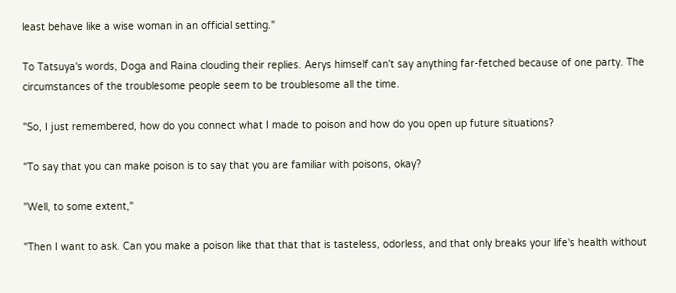least behave like a wise woman in an official setting."

To Tatsuya's words, Doga and Raina clouding their replies. Aerys himself can't say anything far-fetched because of one party. The circumstances of the troublesome people seem to be troublesome all the time.

"So, I just remembered, how do you connect what I made to poison and how do you open up future situations?

"To say that you can make poison is to say that you are familiar with poisons, okay?

"Well, to some extent,"

"Then I want to ask. Can you make a poison like that that that is tasteless, odorless, and that only breaks your life's health without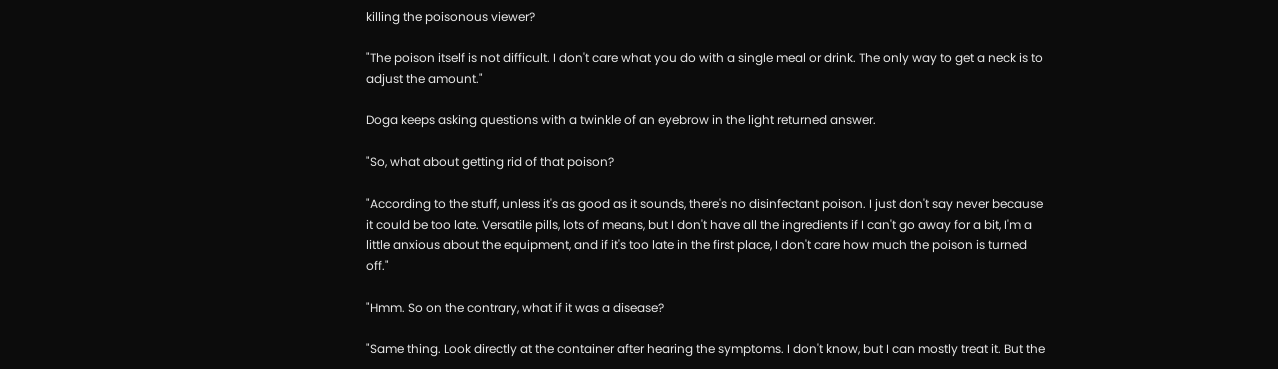killing the poisonous viewer?

"The poison itself is not difficult. I don't care what you do with a single meal or drink. The only way to get a neck is to adjust the amount."

Doga keeps asking questions with a twinkle of an eyebrow in the light returned answer.

"So, what about getting rid of that poison?

"According to the stuff, unless it's as good as it sounds, there's no disinfectant poison. I just don't say never because it could be too late. Versatile pills, lots of means, but I don't have all the ingredients if I can't go away for a bit, I'm a little anxious about the equipment, and if it's too late in the first place, I don't care how much the poison is turned off."

"Hmm. So on the contrary, what if it was a disease?

"Same thing. Look directly at the container after hearing the symptoms. I don't know, but I can mostly treat it. But the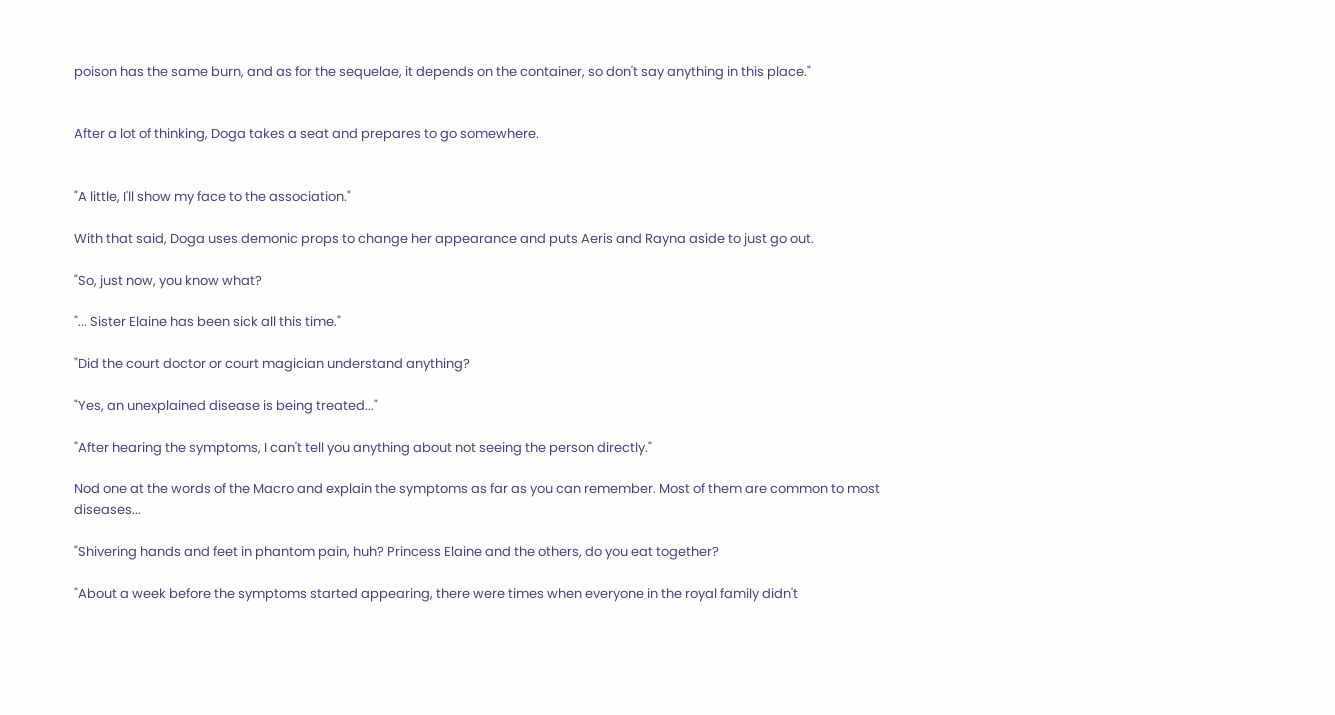poison has the same burn, and as for the sequelae, it depends on the container, so don't say anything in this place."


After a lot of thinking, Doga takes a seat and prepares to go somewhere.


"A little, I'll show my face to the association."

With that said, Doga uses demonic props to change her appearance and puts Aeris and Rayna aside to just go out.

"So, just now, you know what?

"... Sister Elaine has been sick all this time."

"Did the court doctor or court magician understand anything?

"Yes, an unexplained disease is being treated..."

"After hearing the symptoms, I can't tell you anything about not seeing the person directly."

Nod one at the words of the Macro and explain the symptoms as far as you can remember. Most of them are common to most diseases...

"Shivering hands and feet in phantom pain, huh? Princess Elaine and the others, do you eat together?

"About a week before the symptoms started appearing, there were times when everyone in the royal family didn't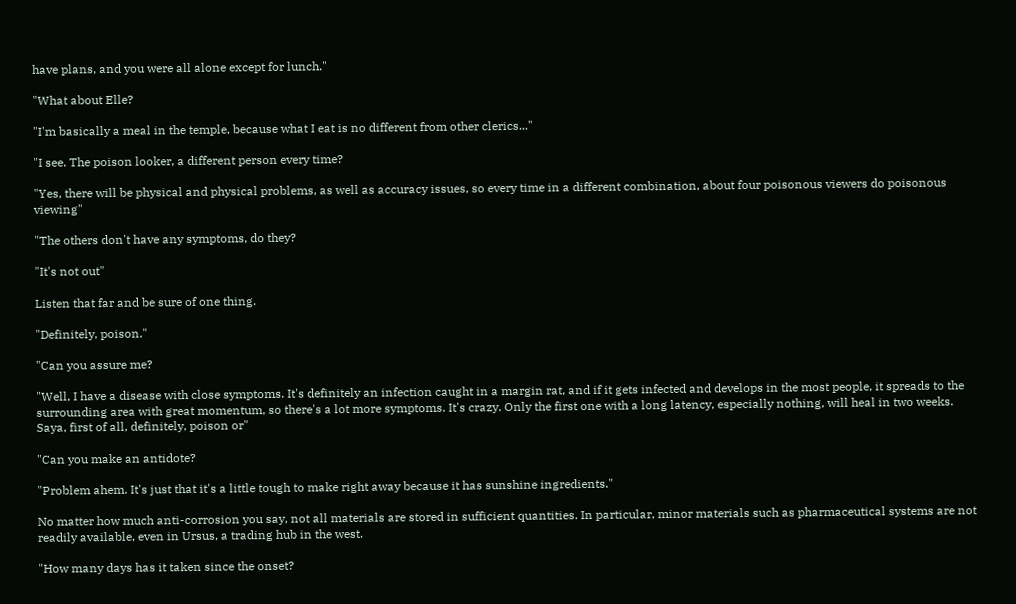have plans, and you were all alone except for lunch."

"What about Elle?

"I'm basically a meal in the temple, because what I eat is no different from other clerics..."

"I see. The poison looker, a different person every time?

"Yes, there will be physical and physical problems, as well as accuracy issues, so every time in a different combination, about four poisonous viewers do poisonous viewing"

"The others don't have any symptoms, do they?

"It's not out"

Listen that far and be sure of one thing.

"Definitely, poison."

"Can you assure me?

"Well, I have a disease with close symptoms. It's definitely an infection caught in a margin rat, and if it gets infected and develops in the most people, it spreads to the surrounding area with great momentum, so there's a lot more symptoms. It's crazy. Only the first one with a long latency, especially nothing, will heal in two weeks. Saya, first of all, definitely, poison or"

"Can you make an antidote?

"Problem ahem. It's just that it's a little tough to make right away because it has sunshine ingredients."

No matter how much anti-corrosion you say, not all materials are stored in sufficient quantities. In particular, minor materials such as pharmaceutical systems are not readily available, even in Ursus, a trading hub in the west.

"How many days has it taken since the onset?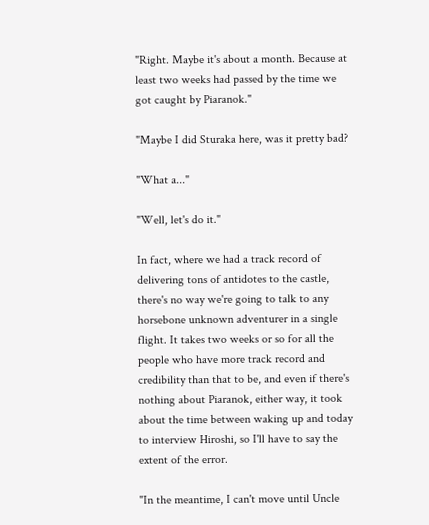"Right. Maybe it's about a month. Because at least two weeks had passed by the time we got caught by Piaranok."

"Maybe I did Sturaka here, was it pretty bad?

"What a..."

"Well, let's do it."

In fact, where we had a track record of delivering tons of antidotes to the castle, there's no way we're going to talk to any horsebone unknown adventurer in a single flight. It takes two weeks or so for all the people who have more track record and credibility than that to be, and even if there's nothing about Piaranok, either way, it took about the time between waking up and today to interview Hiroshi, so I'll have to say the extent of the error.

"In the meantime, I can't move until Uncle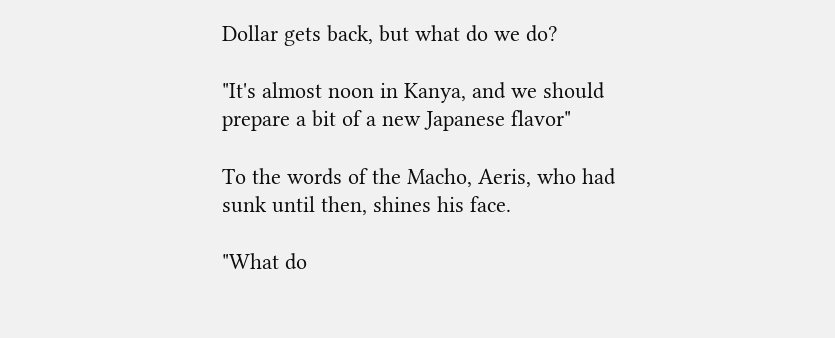Dollar gets back, but what do we do?

"It's almost noon in Kanya, and we should prepare a bit of a new Japanese flavor"

To the words of the Macho, Aeris, who had sunk until then, shines his face.

"What do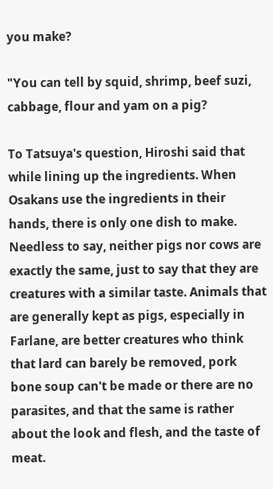you make?

"You can tell by squid, shrimp, beef suzi, cabbage, flour and yam on a pig?

To Tatsuya's question, Hiroshi said that while lining up the ingredients. When Osakans use the ingredients in their hands, there is only one dish to make. Needless to say, neither pigs nor cows are exactly the same, just to say that they are creatures with a similar taste. Animals that are generally kept as pigs, especially in Farlane, are better creatures who think that lard can barely be removed, pork bone soup can't be made or there are no parasites, and that the same is rather about the look and flesh, and the taste of meat.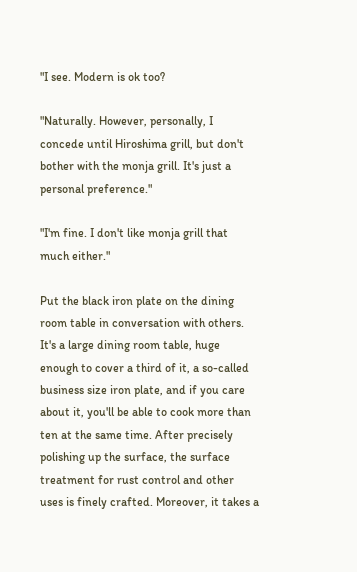"I see. Modern is ok too?

"Naturally. However, personally, I concede until Hiroshima grill, but don't bother with the monja grill. It's just a personal preference."

"I'm fine. I don't like monja grill that much either."

Put the black iron plate on the dining room table in conversation with others. It's a large dining room table, huge enough to cover a third of it, a so-called business size iron plate, and if you care about it, you'll be able to cook more than ten at the same time. After precisely polishing up the surface, the surface treatment for rust control and other uses is finely crafted. Moreover, it takes a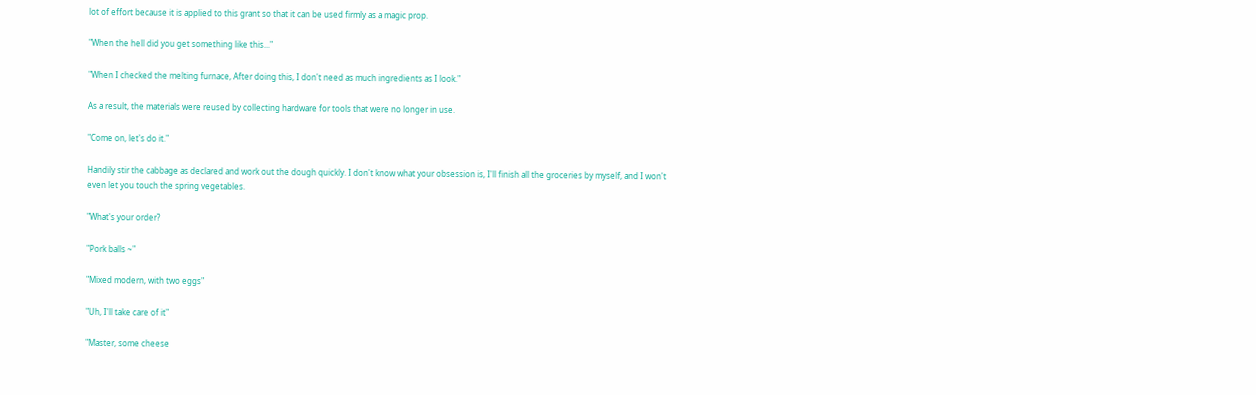lot of effort because it is applied to this grant so that it can be used firmly as a magic prop.

"When the hell did you get something like this..."

"When I checked the melting furnace, After doing this, I don't need as much ingredients as I look."

As a result, the materials were reused by collecting hardware for tools that were no longer in use.

"Come on, let's do it."

Handily stir the cabbage as declared and work out the dough quickly. I don't know what your obsession is, I'll finish all the groceries by myself, and I won't even let you touch the spring vegetables.

"What's your order?

"Pork balls ~"

"Mixed modern, with two eggs"

"Uh, I'll take care of it"

"Master, some cheese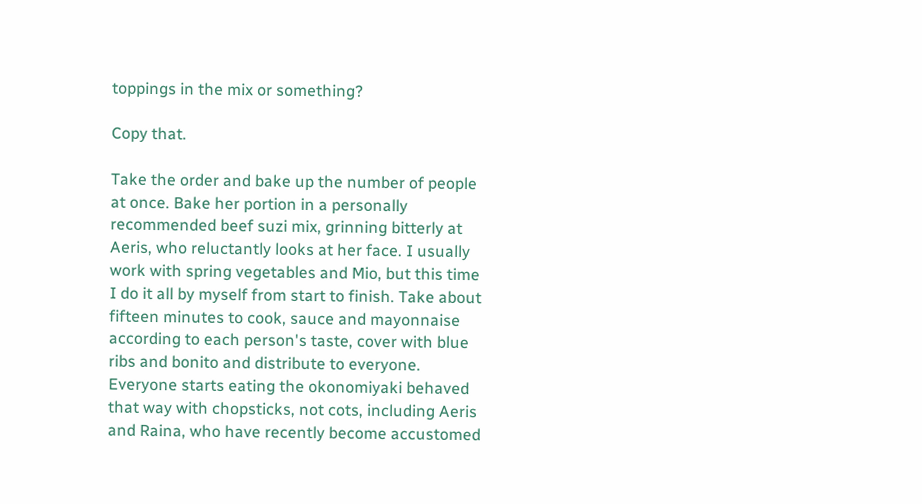toppings in the mix or something?

Copy that.

Take the order and bake up the number of people at once. Bake her portion in a personally recommended beef suzi mix, grinning bitterly at Aeris, who reluctantly looks at her face. I usually work with spring vegetables and Mio, but this time I do it all by myself from start to finish. Take about fifteen minutes to cook, sauce and mayonnaise according to each person's taste, cover with blue ribs and bonito and distribute to everyone. Everyone starts eating the okonomiyaki behaved that way with chopsticks, not cots, including Aeris and Raina, who have recently become accustomed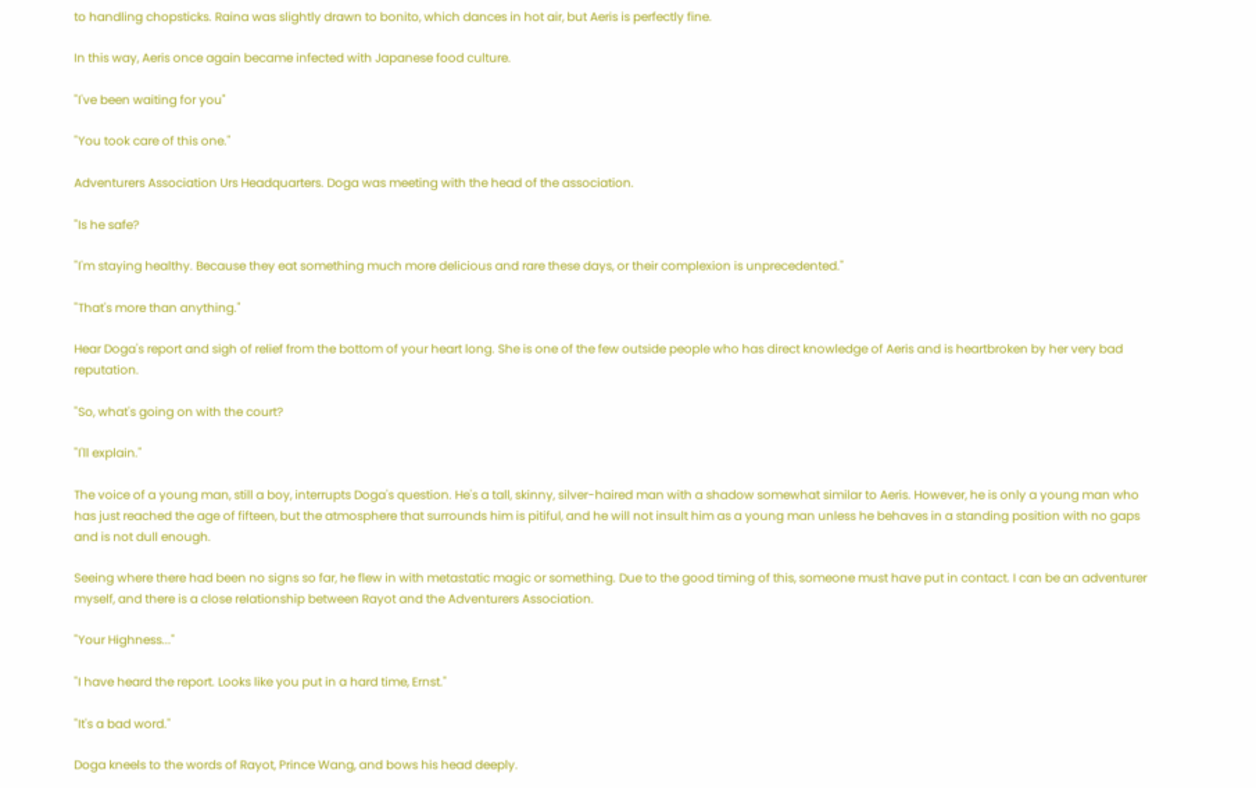to handling chopsticks. Raina was slightly drawn to bonito, which dances in hot air, but Aeris is perfectly fine.

In this way, Aeris once again became infected with Japanese food culture.

"I've been waiting for you"

"You took care of this one."

Adventurers Association Urs Headquarters. Doga was meeting with the head of the association.

"Is he safe?

"I'm staying healthy. Because they eat something much more delicious and rare these days, or their complexion is unprecedented."

"That's more than anything."

Hear Doga's report and sigh of relief from the bottom of your heart long. She is one of the few outside people who has direct knowledge of Aeris and is heartbroken by her very bad reputation.

"So, what's going on with the court?

"I'll explain."

The voice of a young man, still a boy, interrupts Doga's question. He's a tall, skinny, silver-haired man with a shadow somewhat similar to Aeris. However, he is only a young man who has just reached the age of fifteen, but the atmosphere that surrounds him is pitiful, and he will not insult him as a young man unless he behaves in a standing position with no gaps and is not dull enough.

Seeing where there had been no signs so far, he flew in with metastatic magic or something. Due to the good timing of this, someone must have put in contact. I can be an adventurer myself, and there is a close relationship between Rayot and the Adventurers Association.

"Your Highness..."

"I have heard the report. Looks like you put in a hard time, Ernst."

"It's a bad word."

Doga kneels to the words of Rayot, Prince Wang, and bows his head deeply.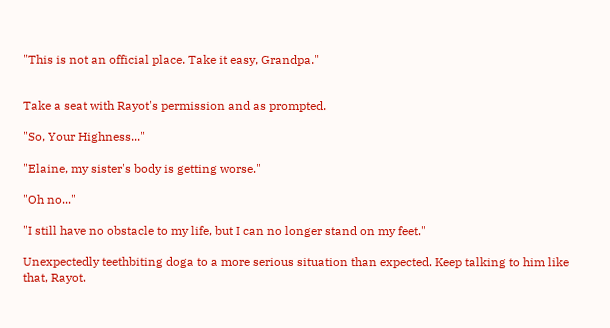"This is not an official place. Take it easy, Grandpa."


Take a seat with Rayot's permission and as prompted.

"So, Your Highness..."

"Elaine, my sister's body is getting worse."

"Oh no..."

"I still have no obstacle to my life, but I can no longer stand on my feet."

Unexpectedly teethbiting doga to a more serious situation than expected. Keep talking to him like that, Rayot.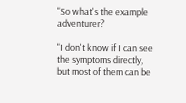"So what's the example adventurer?

"I don't know if I can see the symptoms directly, but most of them can be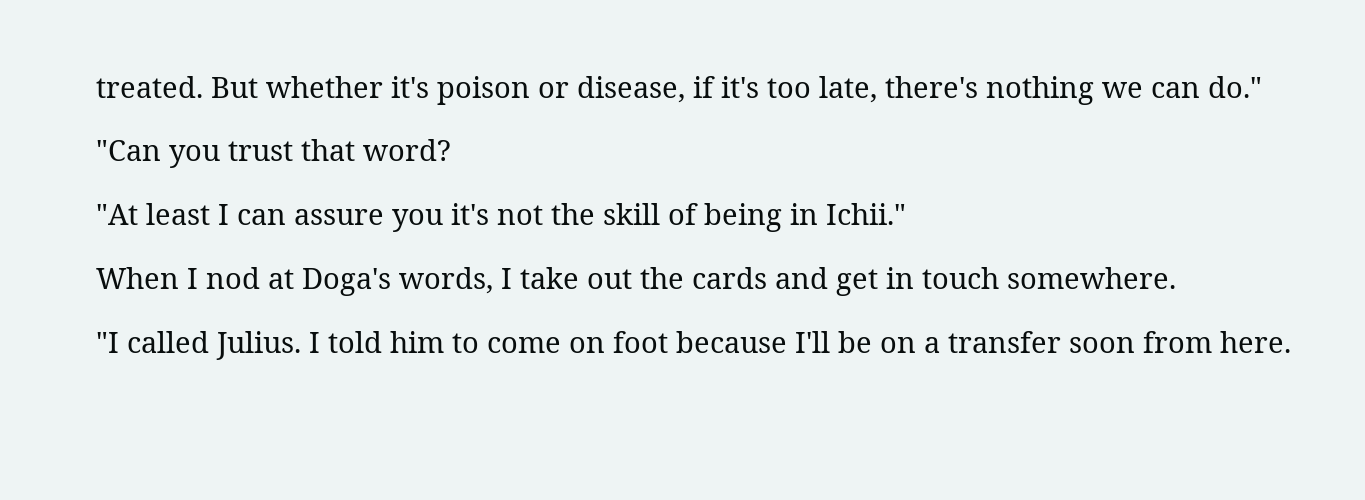treated. But whether it's poison or disease, if it's too late, there's nothing we can do."

"Can you trust that word?

"At least I can assure you it's not the skill of being in Ichii."

When I nod at Doga's words, I take out the cards and get in touch somewhere.

"I called Julius. I told him to come on foot because I'll be on a transfer soon from here.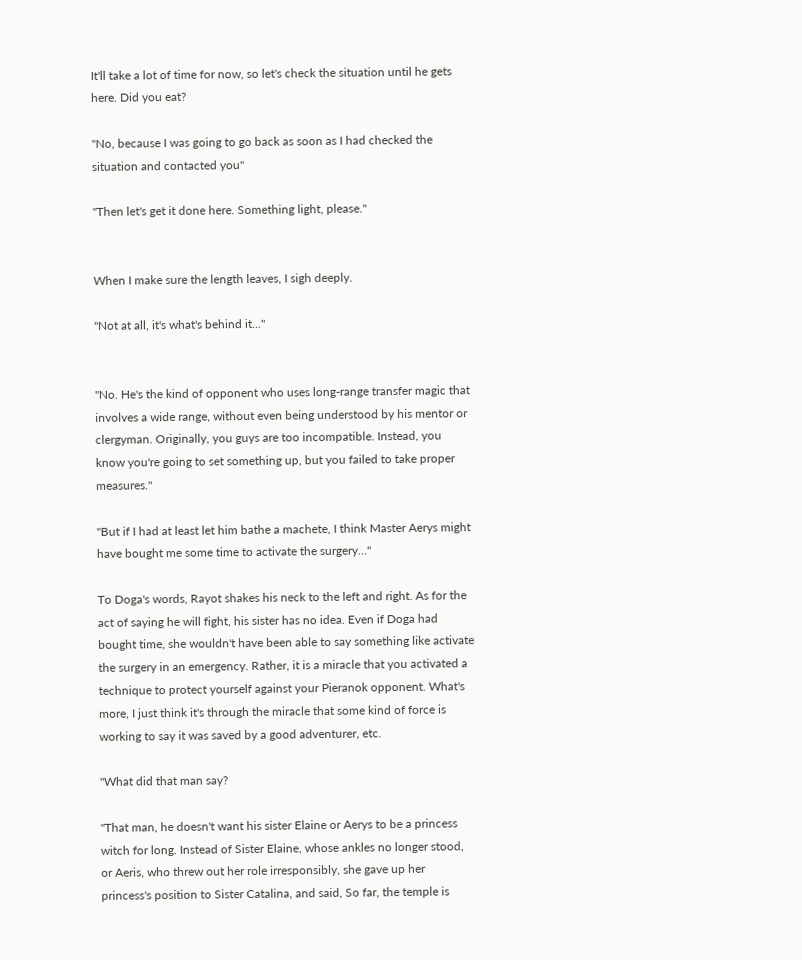It'll take a lot of time for now, so let's check the situation until he gets here. Did you eat?

"No, because I was going to go back as soon as I had checked the situation and contacted you"

"Then let's get it done here. Something light, please."


When I make sure the length leaves, I sigh deeply.

"Not at all, it's what's behind it..."


"No. He's the kind of opponent who uses long-range transfer magic that involves a wide range, without even being understood by his mentor or clergyman. Originally, you guys are too incompatible. Instead, you know you're going to set something up, but you failed to take proper measures."

"But if I had at least let him bathe a machete, I think Master Aerys might have bought me some time to activate the surgery..."

To Doga's words, Rayot shakes his neck to the left and right. As for the act of saying he will fight, his sister has no idea. Even if Doga had bought time, she wouldn't have been able to say something like activate the surgery in an emergency. Rather, it is a miracle that you activated a technique to protect yourself against your Pieranok opponent. What's more, I just think it's through the miracle that some kind of force is working to say it was saved by a good adventurer, etc.

"What did that man say?

"That man, he doesn't want his sister Elaine or Aerys to be a princess witch for long. Instead of Sister Elaine, whose ankles no longer stood, or Aeris, who threw out her role irresponsibly, she gave up her princess's position to Sister Catalina, and said, So far, the temple is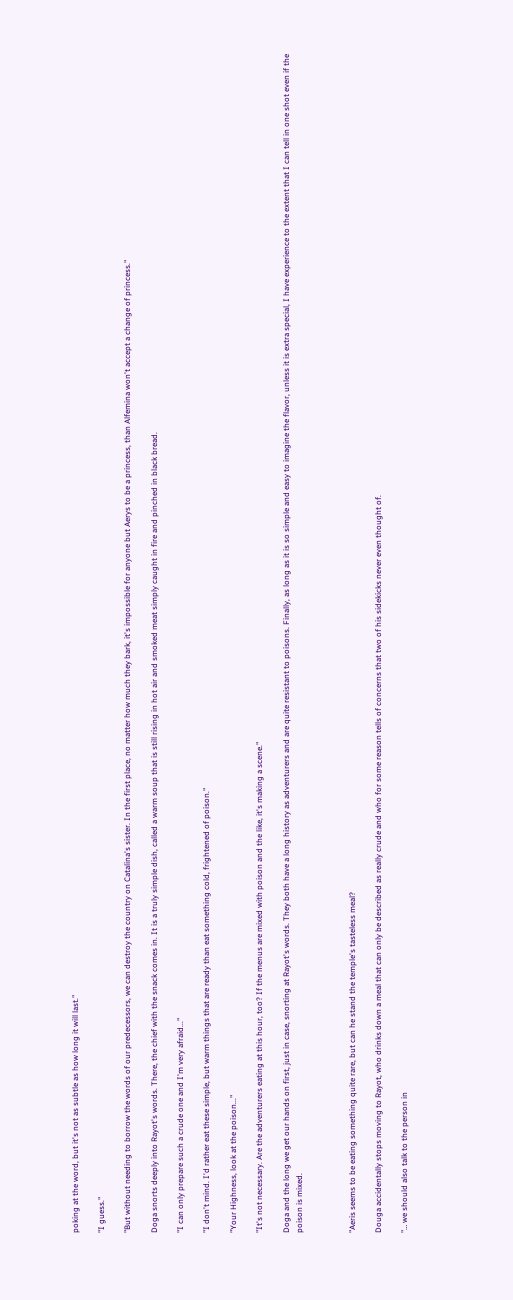poking at the word, but it's not as subtle as how long it will last."

"I guess."

"But without needing to borrow the words of our predecessors, we can destroy the country on Catalina's sister. In the first place, no matter how much they bark, it's impossible for anyone but Aerys to be a princess, than Alfemina won't accept a change of princess."

Doga snorts deeply into Rayot's words. There, the chief with the snack comes in. It is a truly simple dish, called a warm soup that is still rising in hot air and smoked meat simply caught in fire and pinched in black bread.

"I can only prepare such a crude one and I'm very afraid..."

"I don't mind. I'd rather eat these simple, but warm things that are ready than eat something cold, frightened of poison."

"Your Highness, look at the poison..."

"It's not necessary. Are the adventurers eating at this hour, too? If the menus are mixed with poison and the like, it's making a scene."

Doga and the long we get our hands on first, just in case, snorting at Rayot's words. They both have a long history as adventurers and are quite resistant to poisons. Finally, as long as it is so simple and easy to imagine the flavor, unless it is extra special, I have experience to the extent that I can tell in one shot even if the poison is mixed.



"Aeris seems to be eating something quite rare, but can he stand the temple's tasteless meal?

Douga accidentally stops moving to Rayot, who drinks down a meal that can only be described as really crude and who for some reason tells of concerns that two of his sidekicks never even thought of.

"… we should also talk to the person in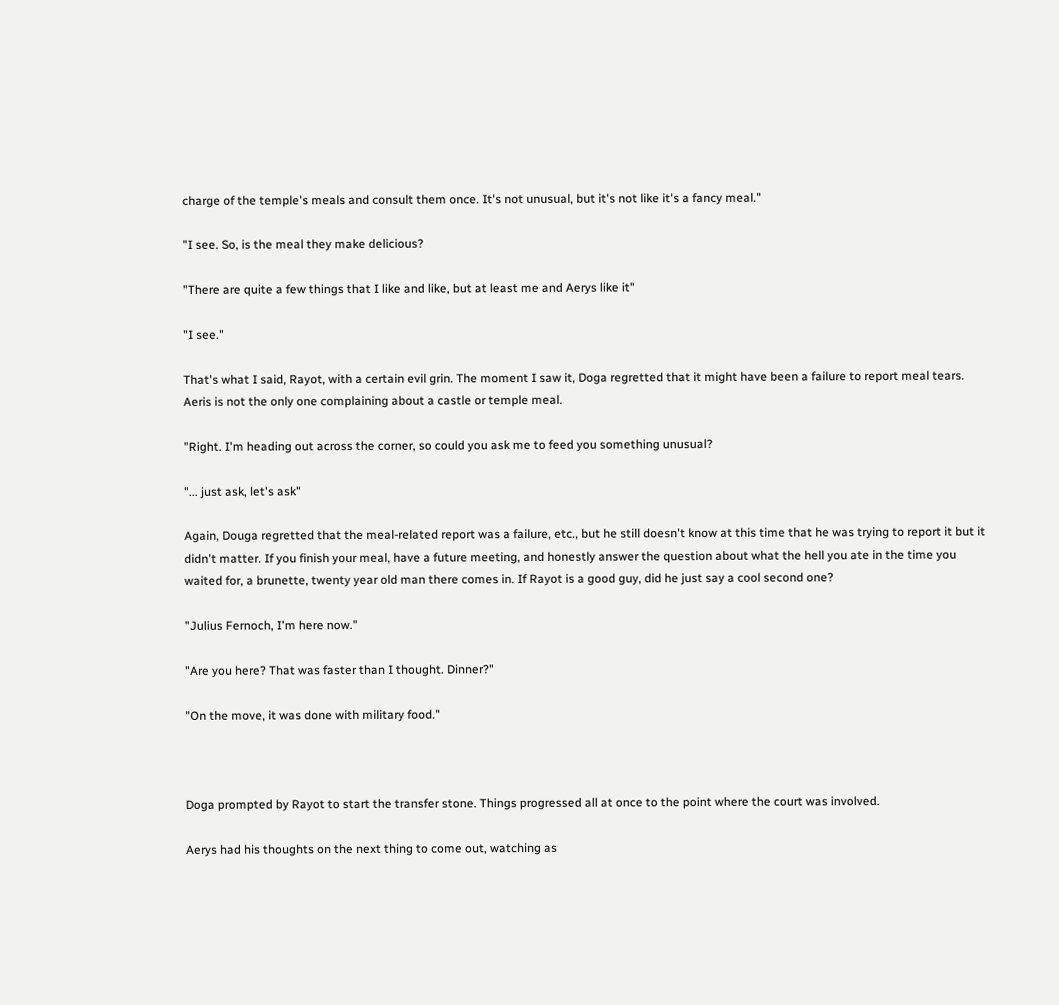charge of the temple's meals and consult them once. It's not unusual, but it's not like it's a fancy meal."

"I see. So, is the meal they make delicious?

"There are quite a few things that I like and like, but at least me and Aerys like it"

"I see."

That's what I said, Rayot, with a certain evil grin. The moment I saw it, Doga regretted that it might have been a failure to report meal tears. Aeris is not the only one complaining about a castle or temple meal.

"Right. I'm heading out across the corner, so could you ask me to feed you something unusual?

"... just ask, let's ask"

Again, Douga regretted that the meal-related report was a failure, etc., but he still doesn't know at this time that he was trying to report it but it didn't matter. If you finish your meal, have a future meeting, and honestly answer the question about what the hell you ate in the time you waited for, a brunette, twenty year old man there comes in. If Rayot is a good guy, did he just say a cool second one?

"Julius Fernoch, I'm here now."

"Are you here? That was faster than I thought. Dinner?"

"On the move, it was done with military food."



Doga prompted by Rayot to start the transfer stone. Things progressed all at once to the point where the court was involved.

Aerys had his thoughts on the next thing to come out, watching as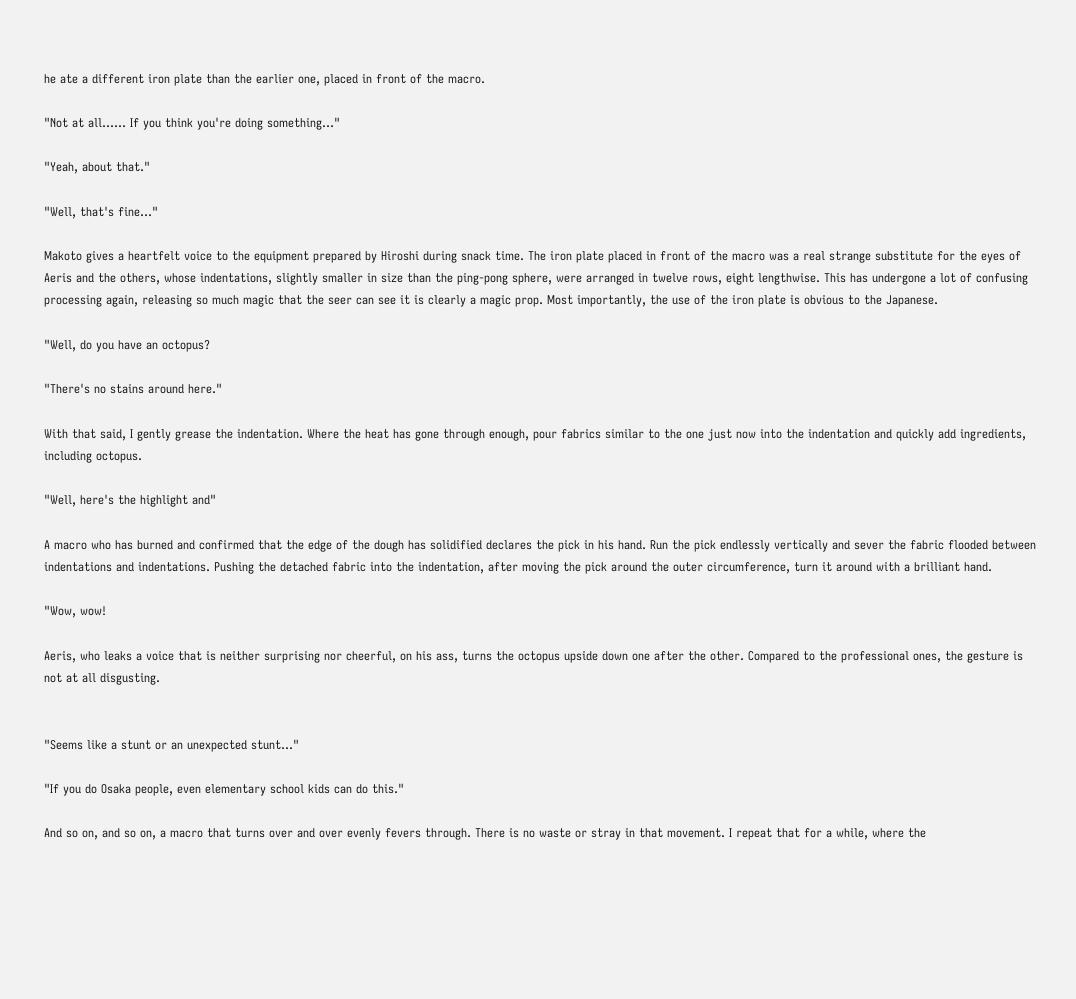he ate a different iron plate than the earlier one, placed in front of the macro.

"Not at all...... If you think you're doing something..."

"Yeah, about that."

"Well, that's fine..."

Makoto gives a heartfelt voice to the equipment prepared by Hiroshi during snack time. The iron plate placed in front of the macro was a real strange substitute for the eyes of Aeris and the others, whose indentations, slightly smaller in size than the ping-pong sphere, were arranged in twelve rows, eight lengthwise. This has undergone a lot of confusing processing again, releasing so much magic that the seer can see it is clearly a magic prop. Most importantly, the use of the iron plate is obvious to the Japanese.

"Well, do you have an octopus?

"There's no stains around here."

With that said, I gently grease the indentation. Where the heat has gone through enough, pour fabrics similar to the one just now into the indentation and quickly add ingredients, including octopus.

"Well, here's the highlight and"

A macro who has burned and confirmed that the edge of the dough has solidified declares the pick in his hand. Run the pick endlessly vertically and sever the fabric flooded between indentations and indentations. Pushing the detached fabric into the indentation, after moving the pick around the outer circumference, turn it around with a brilliant hand.

"Wow, wow!

Aeris, who leaks a voice that is neither surprising nor cheerful, on his ass, turns the octopus upside down one after the other. Compared to the professional ones, the gesture is not at all disgusting.


"Seems like a stunt or an unexpected stunt..."

"If you do Osaka people, even elementary school kids can do this."

And so on, and so on, a macro that turns over and over evenly fevers through. There is no waste or stray in that movement. I repeat that for a while, where the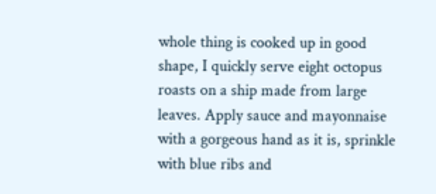whole thing is cooked up in good shape, I quickly serve eight octopus roasts on a ship made from large leaves. Apply sauce and mayonnaise with a gorgeous hand as it is, sprinkle with blue ribs and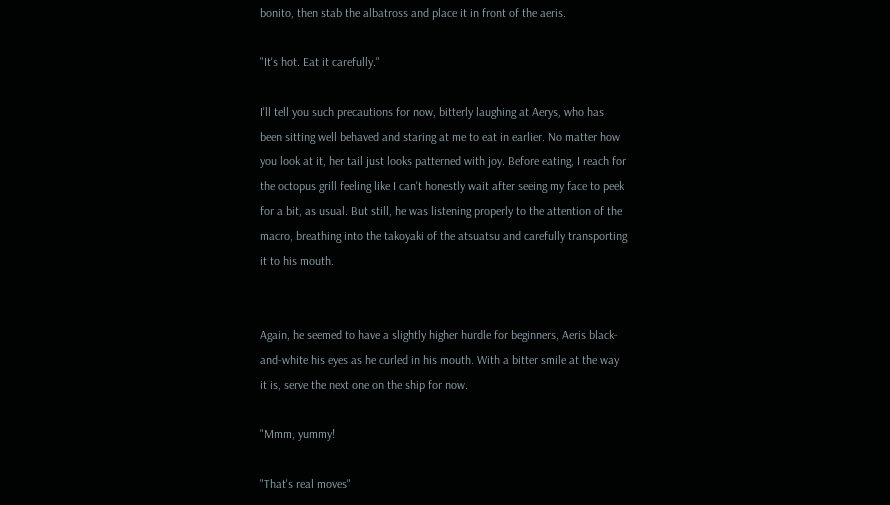bonito, then stab the albatross and place it in front of the aeris.

"It's hot. Eat it carefully."

I'll tell you such precautions for now, bitterly laughing at Aerys, who has been sitting well behaved and staring at me to eat in earlier. No matter how you look at it, her tail just looks patterned with joy. Before eating, I reach for the octopus grill feeling like I can't honestly wait after seeing my face to peek for a bit, as usual. But still, he was listening properly to the attention of the macro, breathing into the takoyaki of the atsuatsu and carefully transporting it to his mouth.


Again, he seemed to have a slightly higher hurdle for beginners, Aeris black-and-white his eyes as he curled in his mouth. With a bitter smile at the way it is, serve the next one on the ship for now.

"Mmm, yummy!

"That's real moves"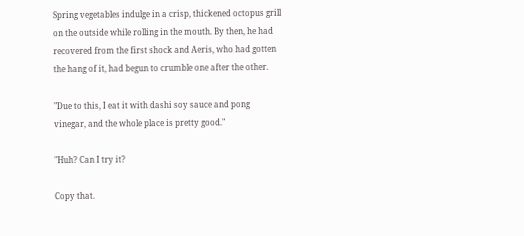Spring vegetables indulge in a crisp, thickened octopus grill on the outside while rolling in the mouth. By then, he had recovered from the first shock and Aeris, who had gotten the hang of it, had begun to crumble one after the other.

"Due to this, I eat it with dashi soy sauce and pong vinegar, and the whole place is pretty good."

"Huh? Can I try it?

Copy that.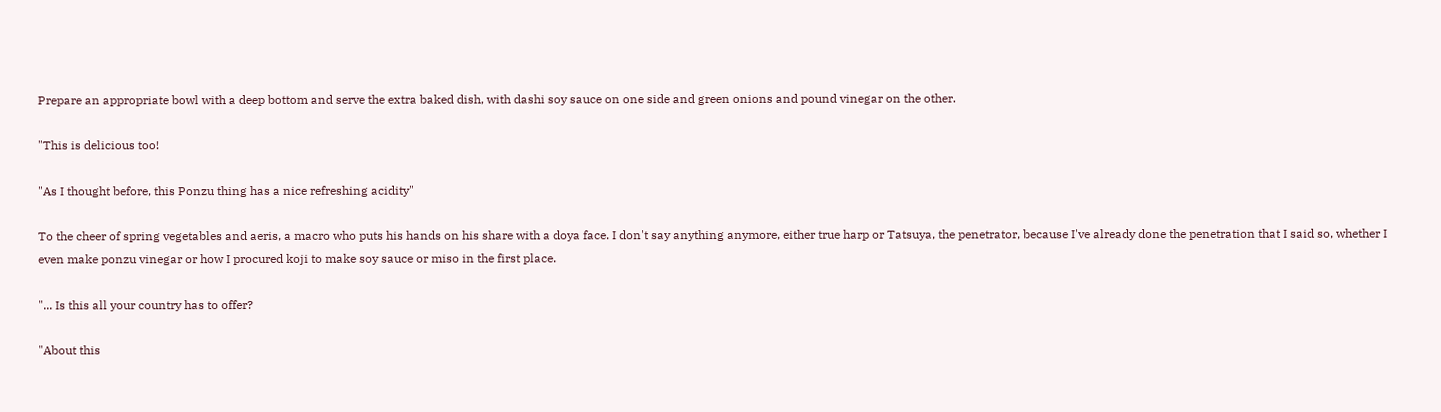Prepare an appropriate bowl with a deep bottom and serve the extra baked dish, with dashi soy sauce on one side and green onions and pound vinegar on the other.

"This is delicious too!

"As I thought before, this Ponzu thing has a nice refreshing acidity"

To the cheer of spring vegetables and aeris, a macro who puts his hands on his share with a doya face. I don't say anything anymore, either true harp or Tatsuya, the penetrator, because I've already done the penetration that I said so, whether I even make ponzu vinegar or how I procured koji to make soy sauce or miso in the first place.

"... Is this all your country has to offer?

"About this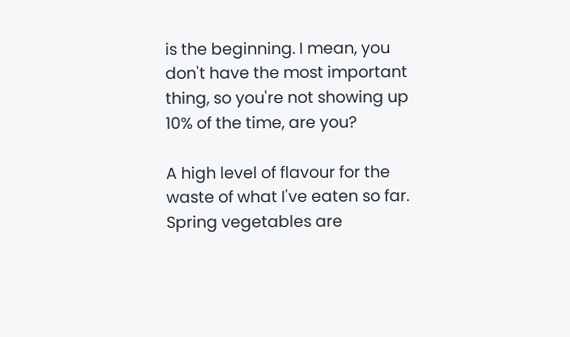is the beginning. I mean, you don't have the most important thing, so you're not showing up 10% of the time, are you?

A high level of flavour for the waste of what I've eaten so far. Spring vegetables are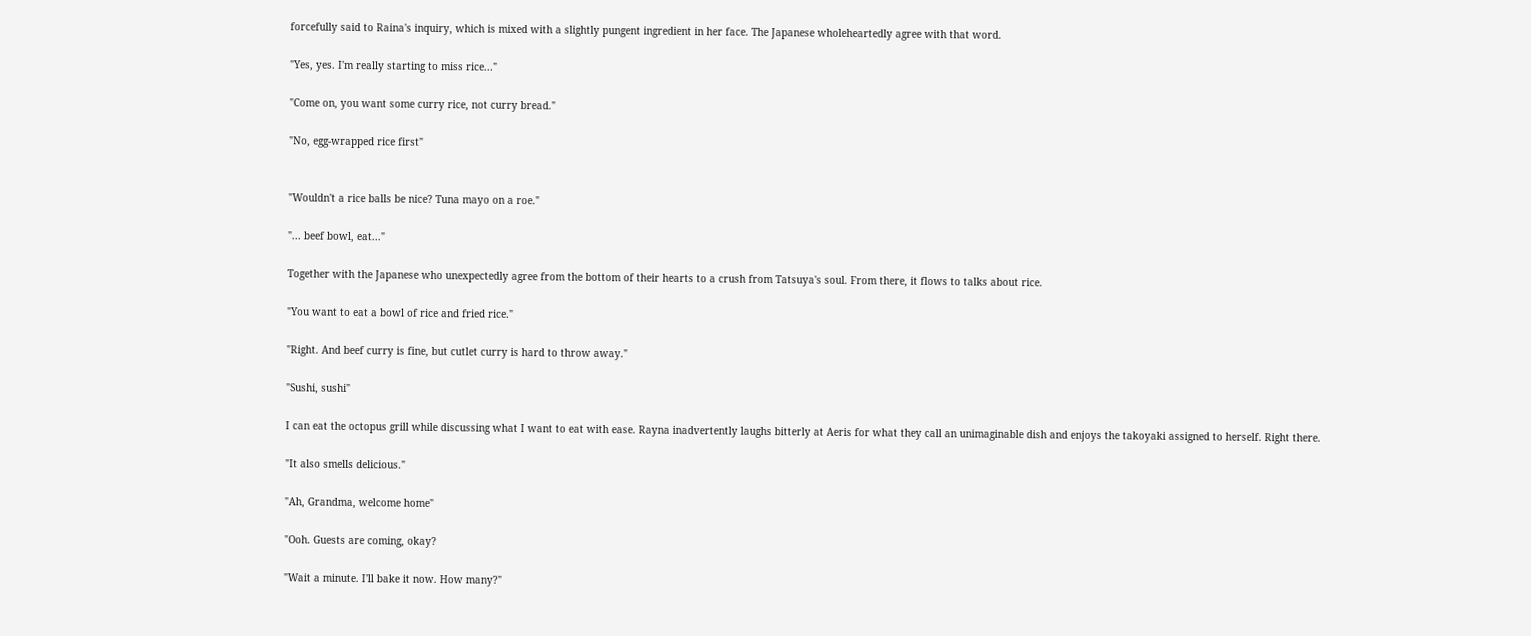forcefully said to Raina's inquiry, which is mixed with a slightly pungent ingredient in her face. The Japanese wholeheartedly agree with that word.

"Yes, yes. I'm really starting to miss rice..."

"Come on, you want some curry rice, not curry bread."

"No, egg-wrapped rice first"


"Wouldn't a rice balls be nice? Tuna mayo on a roe."

"... beef bowl, eat..."

Together with the Japanese who unexpectedly agree from the bottom of their hearts to a crush from Tatsuya's soul. From there, it flows to talks about rice.

"You want to eat a bowl of rice and fried rice."

"Right. And beef curry is fine, but cutlet curry is hard to throw away."

"Sushi, sushi"

I can eat the octopus grill while discussing what I want to eat with ease. Rayna inadvertently laughs bitterly at Aeris for what they call an unimaginable dish and enjoys the takoyaki assigned to herself. Right there.

"It also smells delicious."

"Ah, Grandma, welcome home"

"Ooh. Guests are coming, okay?

"Wait a minute. I'll bake it now. How many?"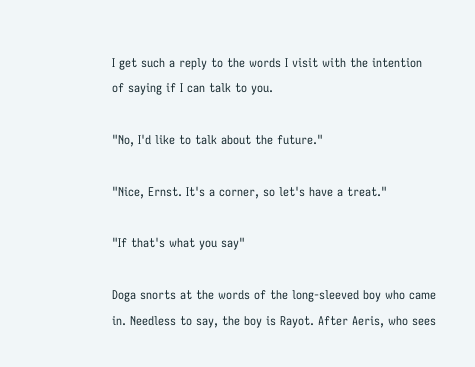I get such a reply to the words I visit with the intention of saying if I can talk to you.

"No, I'd like to talk about the future."

"Nice, Ernst. It's a corner, so let's have a treat."

"If that's what you say"

Doga snorts at the words of the long-sleeved boy who came in. Needless to say, the boy is Rayot. After Aeris, who sees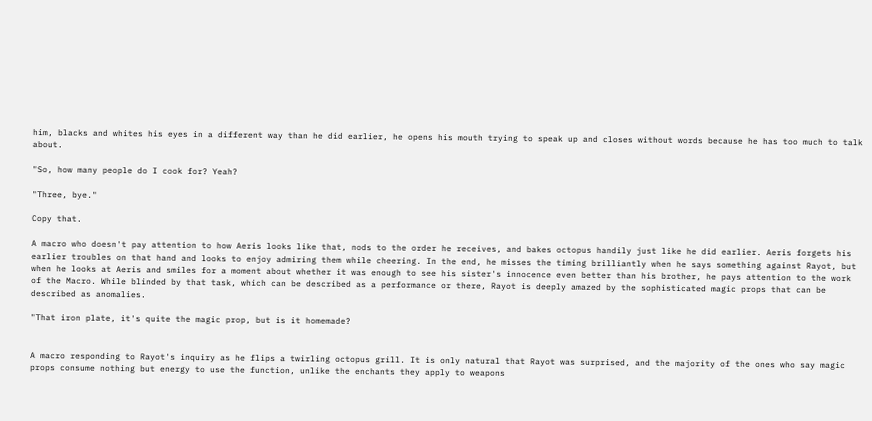him, blacks and whites his eyes in a different way than he did earlier, he opens his mouth trying to speak up and closes without words because he has too much to talk about.

"So, how many people do I cook for? Yeah?

"Three, bye."

Copy that.

A macro who doesn't pay attention to how Aeris looks like that, nods to the order he receives, and bakes octopus handily just like he did earlier. Aeris forgets his earlier troubles on that hand and looks to enjoy admiring them while cheering. In the end, he misses the timing brilliantly when he says something against Rayot, but when he looks at Aeris and smiles for a moment about whether it was enough to see his sister's innocence even better than his brother, he pays attention to the work of the Macro. While blinded by that task, which can be described as a performance or there, Rayot is deeply amazed by the sophisticated magic props that can be described as anomalies.

"That iron plate, it's quite the magic prop, but is it homemade?


A macro responding to Rayot's inquiry as he flips a twirling octopus grill. It is only natural that Rayot was surprised, and the majority of the ones who say magic props consume nothing but energy to use the function, unlike the enchants they apply to weapons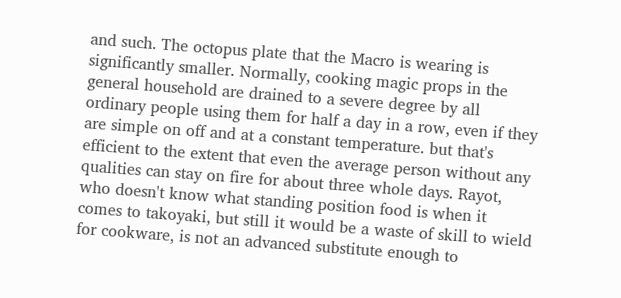and such. The octopus plate that the Macro is wearing is significantly smaller. Normally, cooking magic props in the general household are drained to a severe degree by all ordinary people using them for half a day in a row, even if they are simple on off and at a constant temperature. but that's efficient to the extent that even the average person without any qualities can stay on fire for about three whole days. Rayot, who doesn't know what standing position food is when it comes to takoyaki, but still it would be a waste of skill to wield for cookware, is not an advanced substitute enough to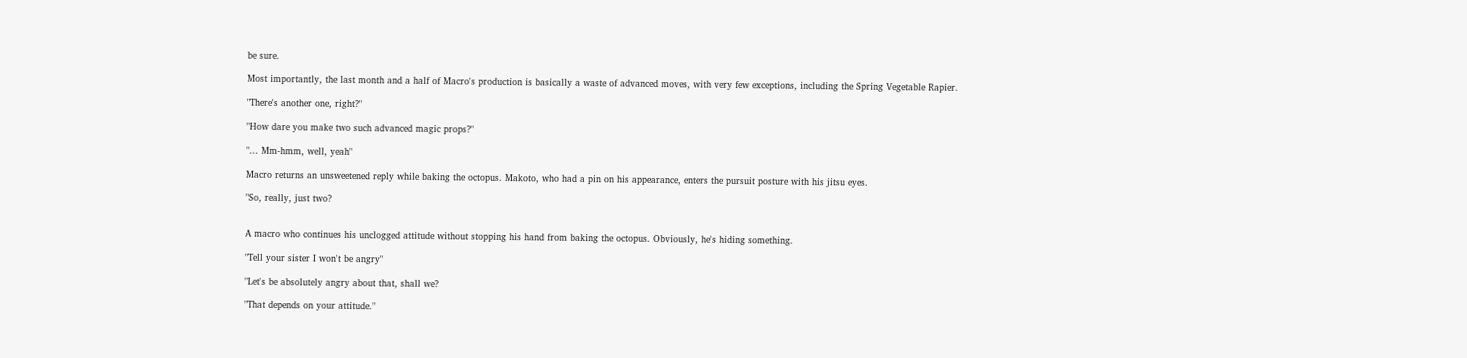be sure.

Most importantly, the last month and a half of Macro's production is basically a waste of advanced moves, with very few exceptions, including the Spring Vegetable Rapier.

"There's another one, right?"

"How dare you make two such advanced magic props?"

"... Mm-hmm, well, yeah"

Macro returns an unsweetened reply while baking the octopus. Makoto, who had a pin on his appearance, enters the pursuit posture with his jitsu eyes.

"So, really, just two?


A macro who continues his unclogged attitude without stopping his hand from baking the octopus. Obviously, he's hiding something.

"Tell your sister I won't be angry"

"Let's be absolutely angry about that, shall we?

"That depends on your attitude."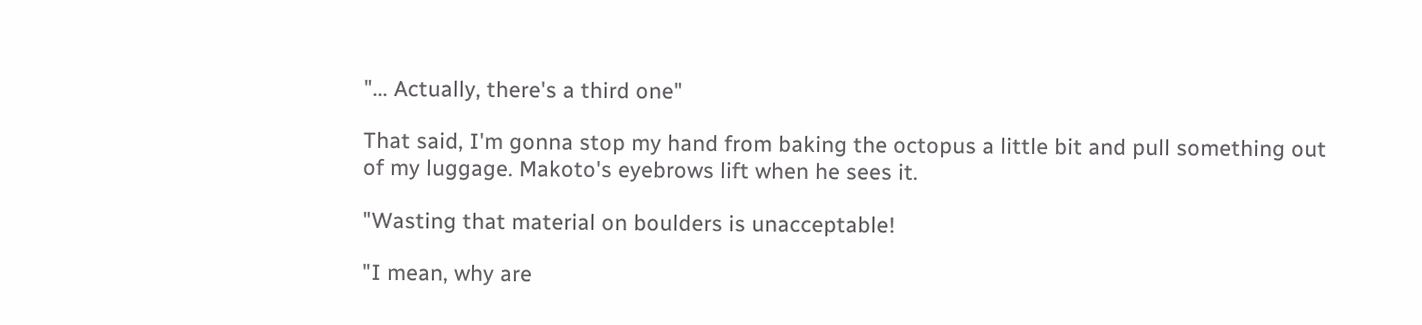"... Actually, there's a third one"

That said, I'm gonna stop my hand from baking the octopus a little bit and pull something out of my luggage. Makoto's eyebrows lift when he sees it.

"Wasting that material on boulders is unacceptable!

"I mean, why are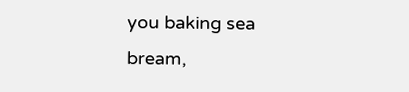you baking sea bream,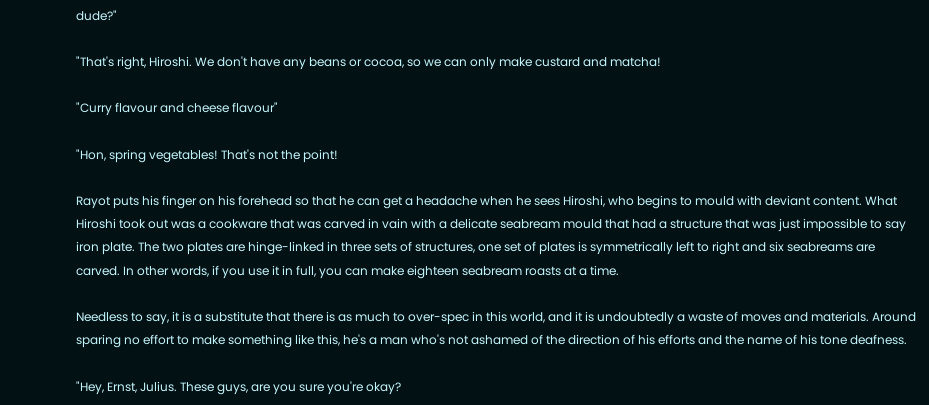dude?"

"That's right, Hiroshi. We don't have any beans or cocoa, so we can only make custard and matcha!

"Curry flavour and cheese flavour"

"Hon, spring vegetables! That's not the point!

Rayot puts his finger on his forehead so that he can get a headache when he sees Hiroshi, who begins to mould with deviant content. What Hiroshi took out was a cookware that was carved in vain with a delicate seabream mould that had a structure that was just impossible to say iron plate. The two plates are hinge-linked in three sets of structures, one set of plates is symmetrically left to right and six seabreams are carved. In other words, if you use it in full, you can make eighteen seabream roasts at a time.

Needless to say, it is a substitute that there is as much to over-spec in this world, and it is undoubtedly a waste of moves and materials. Around sparing no effort to make something like this, he's a man who's not ashamed of the direction of his efforts and the name of his tone deafness.

"Hey, Ernst, Julius. These guys, are you sure you're okay?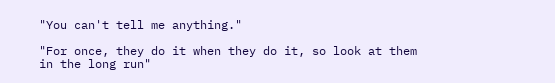"You can't tell me anything."

"For once, they do it when they do it, so look at them in the long run"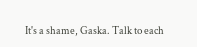It's a shame, Gaska. Talk to each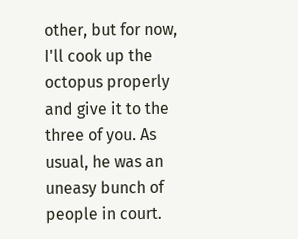other, but for now, I'll cook up the octopus properly and give it to the three of you. As usual, he was an uneasy bunch of people in court.